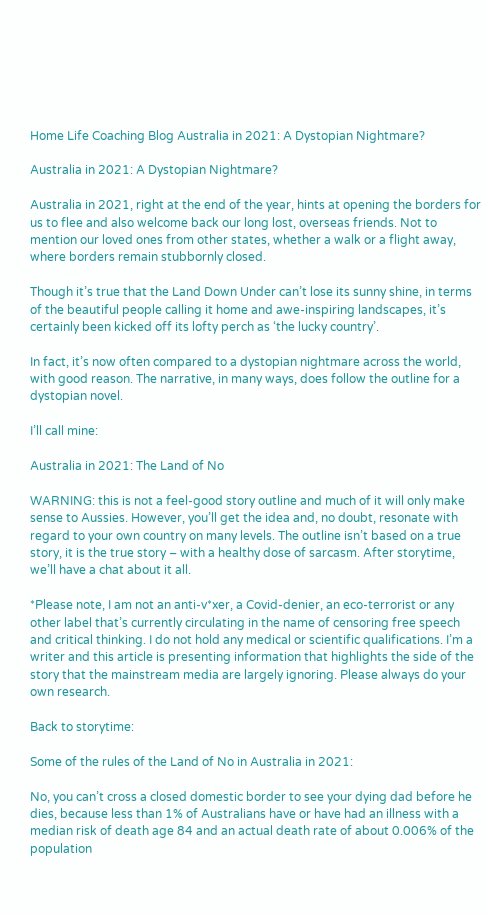Home Life Coaching Blog Australia in 2021: A Dystopian Nightmare?

Australia in 2021: A Dystopian Nightmare?

Australia in 2021, right at the end of the year, hints at opening the borders for us to flee and also welcome back our long lost, overseas friends. Not to mention our loved ones from other states, whether a walk or a flight away, where borders remain stubbornly closed.

Though it’s true that the Land Down Under can’t lose its sunny shine, in terms of the beautiful people calling it home and awe-inspiring landscapes, it’s certainly been kicked off its lofty perch as ‘the lucky country’.

In fact, it’s now often compared to a dystopian nightmare across the world, with good reason. The narrative, in many ways, does follow the outline for a dystopian novel.

I’ll call mine:

Australia in 2021: The Land of No

WARNING: this is not a feel-good story outline and much of it will only make sense to Aussies. However, you’ll get the idea and, no doubt, resonate with regard to your own country on many levels. The outline isn’t based on a true story, it is the true story – with a healthy dose of sarcasm. After storytime, we’ll have a chat about it all.

*Please note, I am not an anti-v*xer, a Covid-denier, an eco-terrorist or any other label that’s currently circulating in the name of censoring free speech and critical thinking. I do not hold any medical or scientific qualifications. I’m a writer and this article is presenting information that highlights the side of the story that the mainstream media are largely ignoring. Please always do your own research.

Back to storytime:

Some of the rules of the Land of No in Australia in 2021:

No, you can’t cross a closed domestic border to see your dying dad before he dies, because less than 1% of Australians have or have had an illness with a median risk of death age 84 and an actual death rate of about 0.006% of the population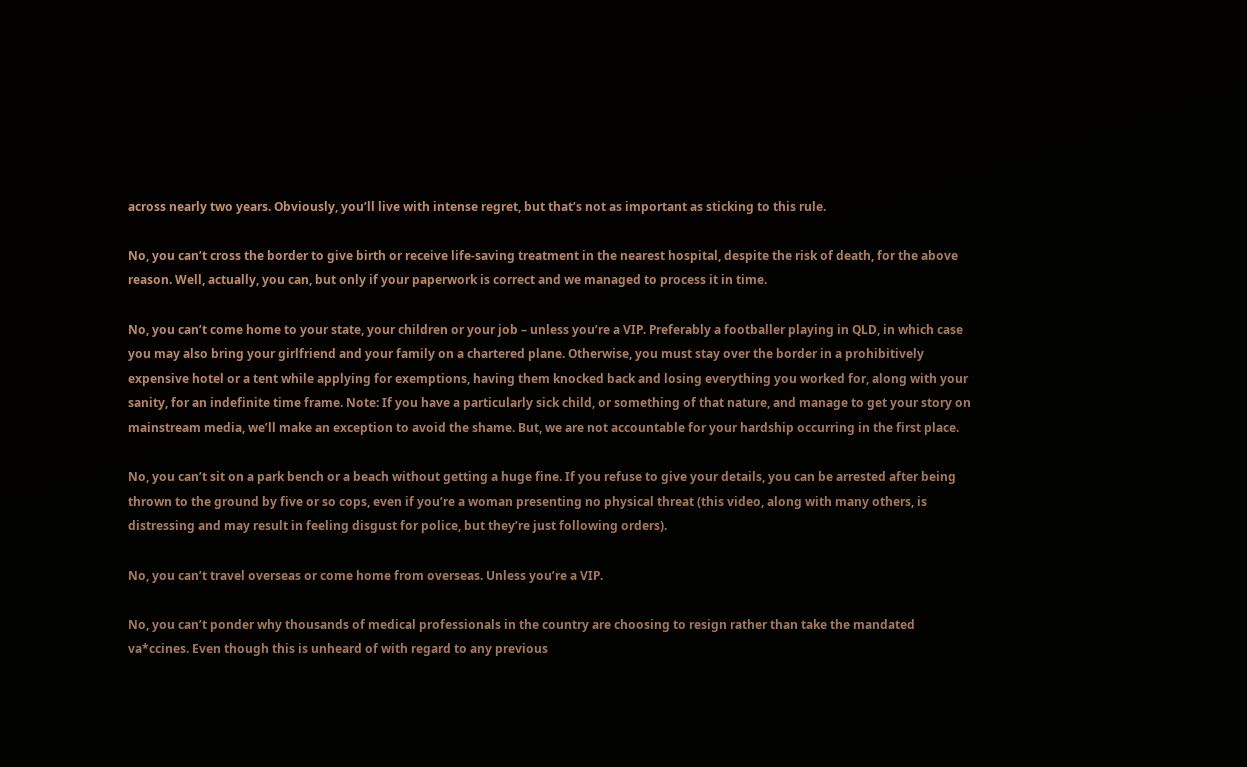across nearly two years. Obviously, you’ll live with intense regret, but that’s not as important as sticking to this rule.

No, you can’t cross the border to give birth or receive life-saving treatment in the nearest hospital, despite the risk of death, for the above reason. Well, actually, you can, but only if your paperwork is correct and we managed to process it in time.

No, you can’t come home to your state, your children or your job – unless you’re a VIP. Preferably a footballer playing in QLD, in which case you may also bring your girlfriend and your family on a chartered plane. Otherwise, you must stay over the border in a prohibitively expensive hotel or a tent while applying for exemptions, having them knocked back and losing everything you worked for, along with your sanity, for an indefinite time frame. Note: If you have a particularly sick child, or something of that nature, and manage to get your story on mainstream media, we’ll make an exception to avoid the shame. But, we are not accountable for your hardship occurring in the first place.

No, you can’t sit on a park bench or a beach without getting a huge fine. If you refuse to give your details, you can be arrested after being thrown to the ground by five or so cops, even if you’re a woman presenting no physical threat (this video, along with many others, is distressing and may result in feeling disgust for police, but they’re just following orders).

No, you can’t travel overseas or come home from overseas. Unless you’re a VIP.

No, you can’t ponder why thousands of medical professionals in the country are choosing to resign rather than take the mandated va*ccines. Even though this is unheard of with regard to any previous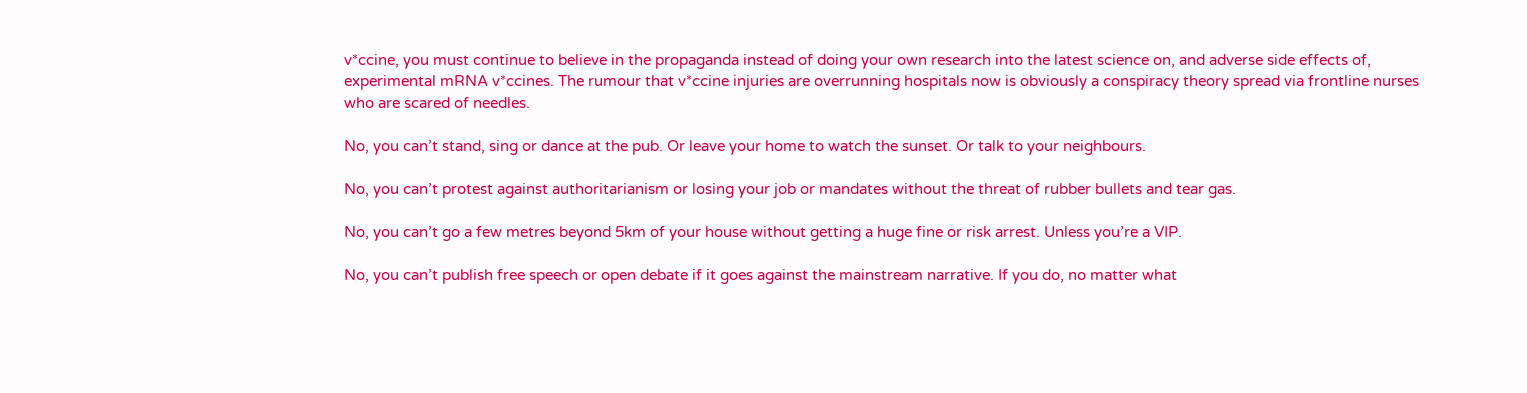v*ccine, you must continue to believe in the propaganda instead of doing your own research into the latest science on, and adverse side effects of, experimental mRNA v*ccines. The rumour that v*ccine injuries are overrunning hospitals now is obviously a conspiracy theory spread via frontline nurses who are scared of needles.

No, you can’t stand, sing or dance at the pub. Or leave your home to watch the sunset. Or talk to your neighbours.

No, you can’t protest against authoritarianism or losing your job or mandates without the threat of rubber bullets and tear gas.

No, you can’t go a few metres beyond 5km of your house without getting a huge fine or risk arrest. Unless you’re a VIP.

No, you can’t publish free speech or open debate if it goes against the mainstream narrative. If you do, no matter what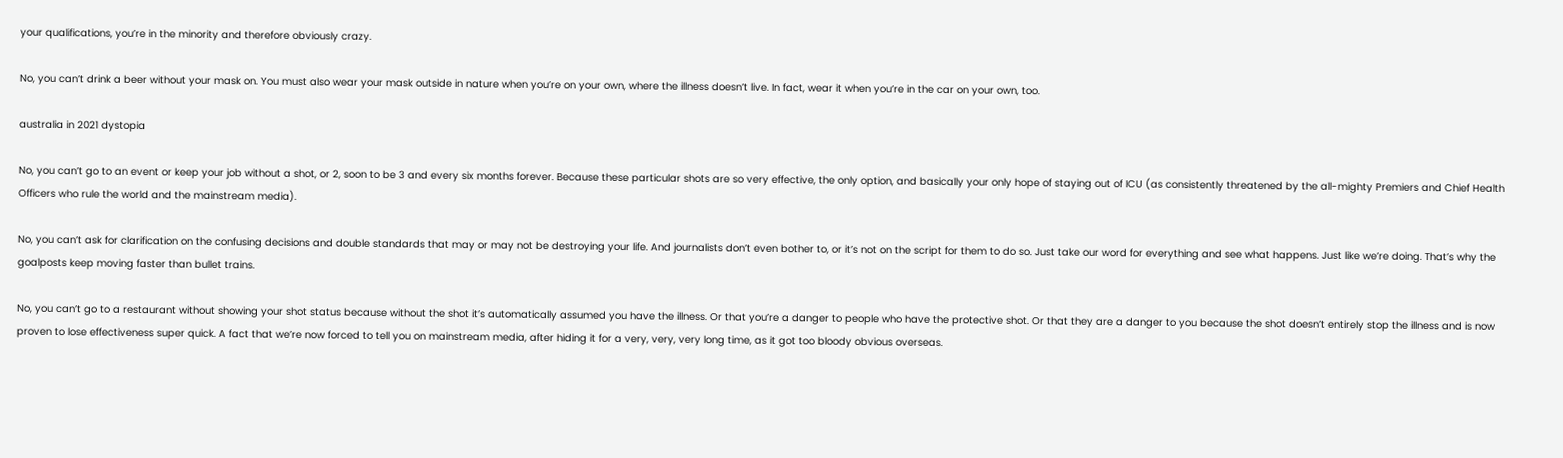your qualifications, you’re in the minority and therefore obviously crazy.

No, you can’t drink a beer without your mask on. You must also wear your mask outside in nature when you’re on your own, where the illness doesn’t live. In fact, wear it when you’re in the car on your own, too.

australia in 2021 dystopia

No, you can’t go to an event or keep your job without a shot, or 2, soon to be 3 and every six months forever. Because these particular shots are so very effective, the only option, and basically your only hope of staying out of ICU (as consistently threatened by the all-mighty Premiers and Chief Health Officers who rule the world and the mainstream media).

No, you can’t ask for clarification on the confusing decisions and double standards that may or may not be destroying your life. And journalists don’t even bother to, or it’s not on the script for them to do so. Just take our word for everything and see what happens. Just like we’re doing. That’s why the goalposts keep moving faster than bullet trains.

No, you can’t go to a restaurant without showing your shot status because without the shot it’s automatically assumed you have the illness. Or that you’re a danger to people who have the protective shot. Or that they are a danger to you because the shot doesn’t entirely stop the illness and is now proven to lose effectiveness super quick. A fact that we’re now forced to tell you on mainstream media, after hiding it for a very, very, very long time, as it got too bloody obvious overseas.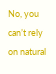No, you can’t rely on natural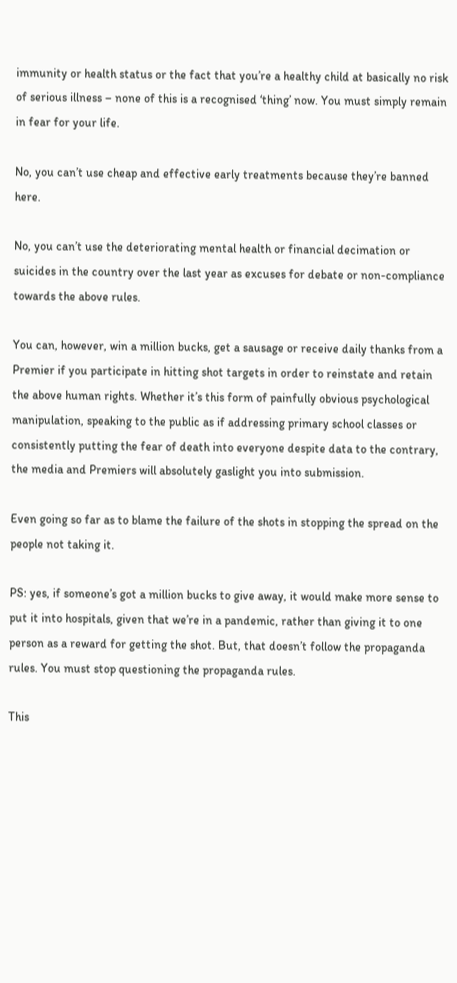immunity or health status or the fact that you’re a healthy child at basically no risk of serious illness – none of this is a recognised ‘thing’ now. You must simply remain in fear for your life.

No, you can’t use cheap and effective early treatments because they’re banned here.

No, you can’t use the deteriorating mental health or financial decimation or suicides in the country over the last year as excuses for debate or non-compliance towards the above rules.

You can, however, win a million bucks, get a sausage or receive daily thanks from a Premier if you participate in hitting shot targets in order to reinstate and retain the above human rights. Whether it’s this form of painfully obvious psychological manipulation, speaking to the public as if addressing primary school classes or consistently putting the fear of death into everyone despite data to the contrary, the media and Premiers will absolutely gaslight you into submission.

Even going so far as to blame the failure of the shots in stopping the spread on the people not taking it.

PS: yes, if someone’s got a million bucks to give away, it would make more sense to put it into hospitals, given that we’re in a pandemic, rather than giving it to one person as a reward for getting the shot. But, that doesn’t follow the propaganda rules. You must stop questioning the propaganda rules.

This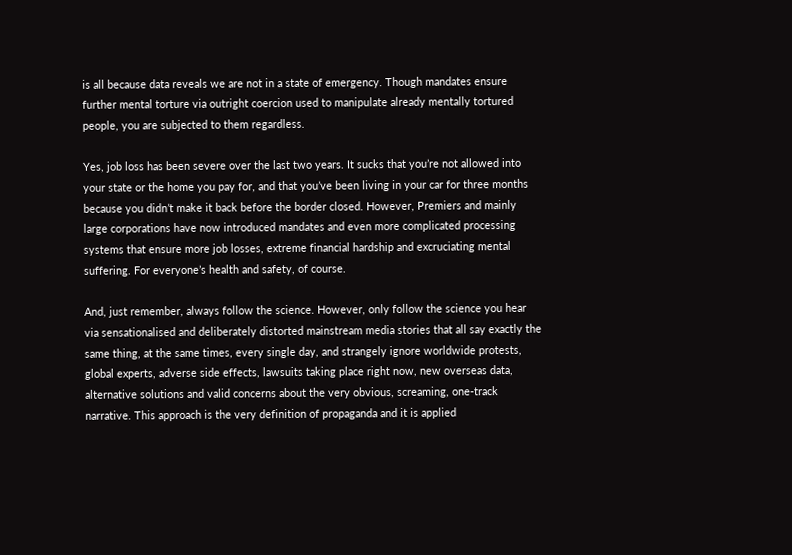is all because data reveals we are not in a state of emergency. Though mandates ensure further mental torture via outright coercion used to manipulate already mentally tortured people, you are subjected to them regardless.

Yes, job loss has been severe over the last two years. It sucks that you’re not allowed into your state or the home you pay for, and that you’ve been living in your car for three months because you didn’t make it back before the border closed. However, Premiers and mainly large corporations have now introduced mandates and even more complicated processing systems that ensure more job losses, extreme financial hardship and excruciating mental suffering. For everyone’s health and safety, of course.

And, just remember, always follow the science. However, only follow the science you hear via sensationalised and deliberately distorted mainstream media stories that all say exactly the same thing, at the same times, every single day, and strangely ignore worldwide protests, global experts, adverse side effects, lawsuits taking place right now, new overseas data, alternative solutions and valid concerns about the very obvious, screaming, one-track narrative. This approach is the very definition of propaganda and it is applied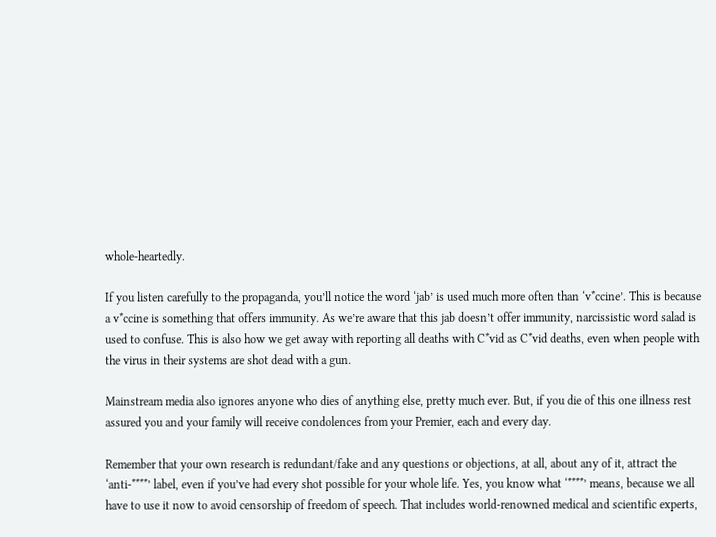whole-heartedly.

If you listen carefully to the propaganda, you’ll notice the word ‘jab’ is used much more often than ‘v*ccine’. This is because a v*ccine is something that offers immunity. As we’re aware that this jab doesn’t offer immunity, narcissistic word salad is used to confuse. This is also how we get away with reporting all deaths with C*vid as C*vid deaths, even when people with the virus in their systems are shot dead with a gun.

Mainstream media also ignores anyone who dies of anything else, pretty much ever. But, if you die of this one illness rest assured you and your family will receive condolences from your Premier, each and every day.

Remember that your own research is redundant/fake and any questions or objections, at all, about any of it, attract the ‘anti-****’ label, even if you’ve had every shot possible for your whole life. Yes, you know what ‘****’ means, because we all have to use it now to avoid censorship of freedom of speech. That includes world-renowned medical and scientific experts,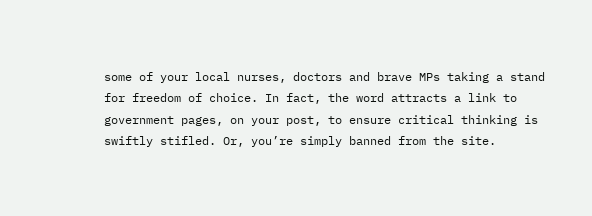some of your local nurses, doctors and brave MPs taking a stand for freedom of choice. In fact, the word attracts a link to government pages, on your post, to ensure critical thinking is swiftly stifled. Or, you’re simply banned from the site.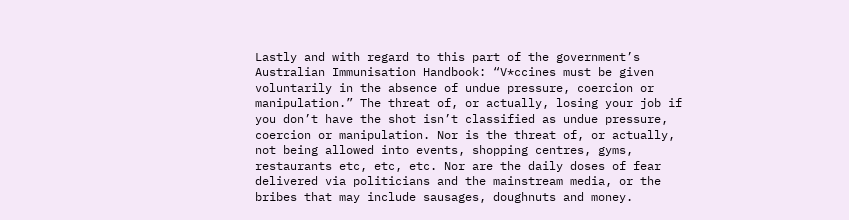Lastly and with regard to this part of the government’s Australian Immunisation Handbook: “V*ccines must be given voluntarily in the absence of undue pressure, coercion or manipulation.” The threat of, or actually, losing your job if you don’t have the shot isn’t classified as undue pressure, coercion or manipulation. Nor is the threat of, or actually, not being allowed into events, shopping centres, gyms, restaurants etc, etc, etc. Nor are the daily doses of fear delivered via politicians and the mainstream media, or the bribes that may include sausages, doughnuts and money.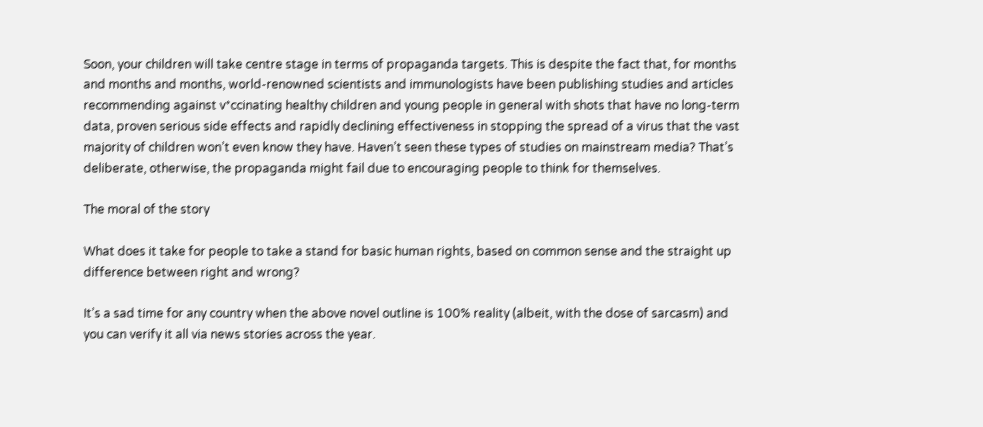Soon, your children will take centre stage in terms of propaganda targets. This is despite the fact that, for months and months and months, world-renowned scientists and immunologists have been publishing studies and articles recommending against v*ccinating healthy children and young people in general with shots that have no long-term data, proven serious side effects and rapidly declining effectiveness in stopping the spread of a virus that the vast majority of children won’t even know they have. Haven’t seen these types of studies on mainstream media? That’s deliberate, otherwise, the propaganda might fail due to encouraging people to think for themselves.

The moral of the story

What does it take for people to take a stand for basic human rights, based on common sense and the straight up difference between right and wrong?

It’s a sad time for any country when the above novel outline is 100% reality (albeit, with the dose of sarcasm) and you can verify it all via news stories across the year.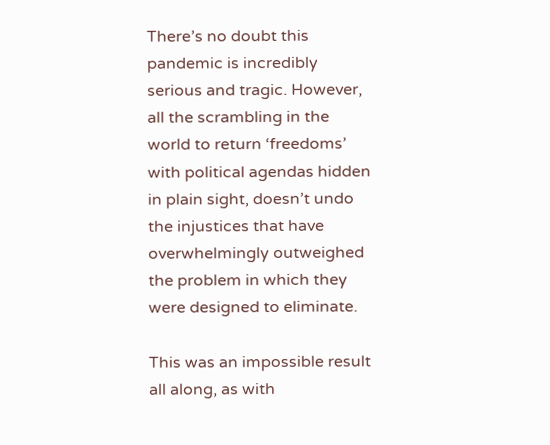There’s no doubt this pandemic is incredibly serious and tragic. However, all the scrambling in the world to return ‘freedoms’ with political agendas hidden in plain sight, doesn’t undo the injustices that have overwhelmingly outweighed the problem in which they were designed to eliminate.

This was an impossible result all along, as with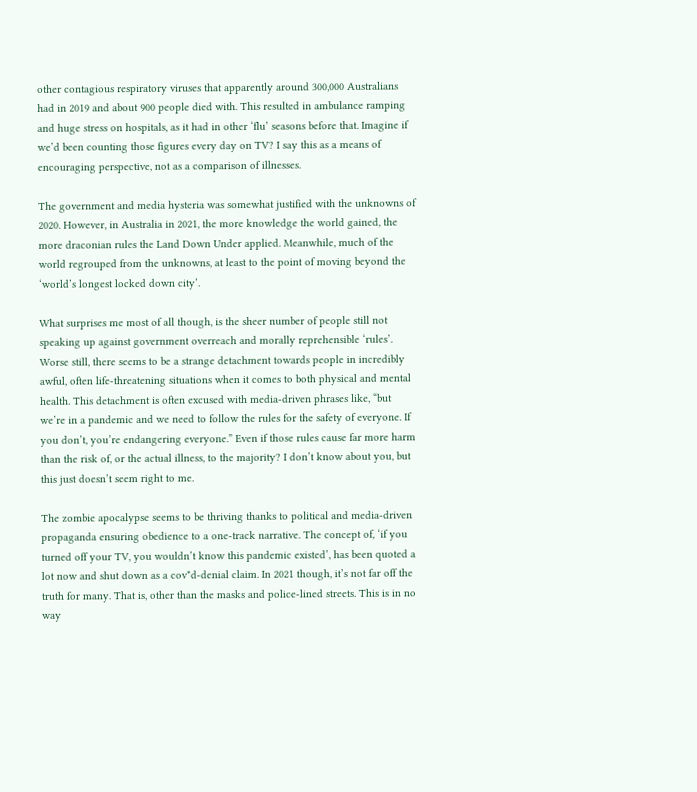other contagious respiratory viruses that apparently around 300,000 Australians had in 2019 and about 900 people died with. This resulted in ambulance ramping and huge stress on hospitals, as it had in other ‘flu’ seasons before that. Imagine if we’d been counting those figures every day on TV? I say this as a means of encouraging perspective, not as a comparison of illnesses.

The government and media hysteria was somewhat justified with the unknowns of 2020. However, in Australia in 2021, the more knowledge the world gained, the more draconian rules the Land Down Under applied. Meanwhile, much of the world regrouped from the unknowns, at least to the point of moving beyond the ‘world’s longest locked down city’.

What surprises me most of all though, is the sheer number of people still not speaking up against government overreach and morally reprehensible ‘rules’. Worse still, there seems to be a strange detachment towards people in incredibly awful, often life-threatening situations when it comes to both physical and mental health. This detachment is often excused with media-driven phrases like, “but we’re in a pandemic and we need to follow the rules for the safety of everyone. If you don’t, you’re endangering everyone.” Even if those rules cause far more harm than the risk of, or the actual illness, to the majority? I don’t know about you, but this just doesn’t seem right to me.

The zombie apocalypse seems to be thriving thanks to political and media-driven propaganda ensuring obedience to a one-track narrative. The concept of, ‘if you turned off your TV, you wouldn’t know this pandemic existed’, has been quoted a lot now and shut down as a cov*d-denial claim. In 2021 though, it’s not far off the truth for many. That is, other than the masks and police-lined streets. This is in no way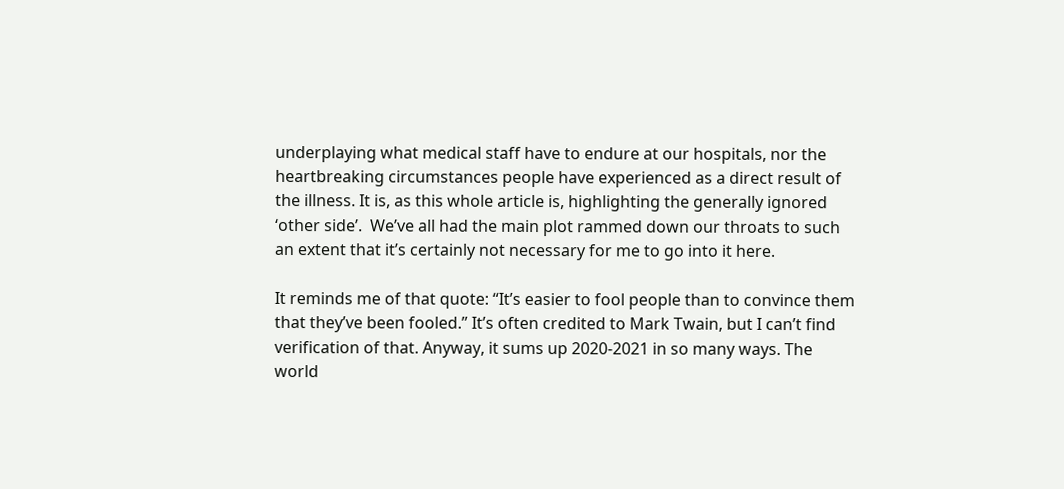underplaying what medical staff have to endure at our hospitals, nor the heartbreaking circumstances people have experienced as a direct result of the illness. It is, as this whole article is, highlighting the generally ignored ‘other side’.  We’ve all had the main plot rammed down our throats to such an extent that it’s certainly not necessary for me to go into it here.

It reminds me of that quote: “It’s easier to fool people than to convince them that they’ve been fooled.” It’s often credited to Mark Twain, but I can’t find verification of that. Anyway, it sums up 2020-2021 in so many ways. The world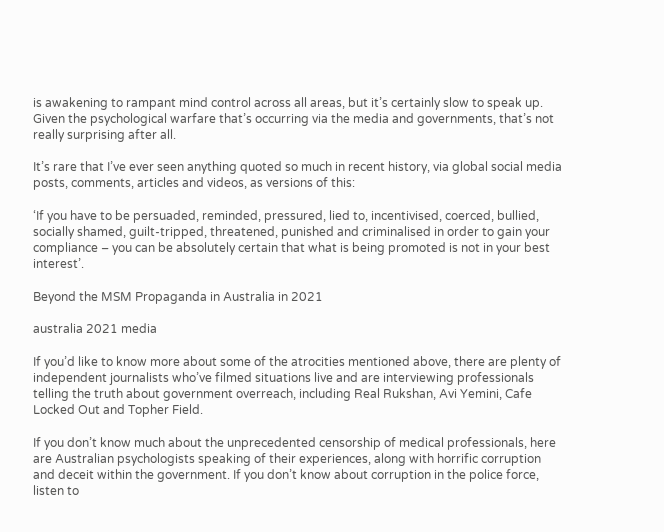is awakening to rampant mind control across all areas, but it’s certainly slow to speak up. Given the psychological warfare that’s occurring via the media and governments, that’s not really surprising after all.

It’s rare that I’ve ever seen anything quoted so much in recent history, via global social media posts, comments, articles and videos, as versions of this:

‘If you have to be persuaded, reminded, pressured, lied to, incentivised, coerced, bullied, socially shamed, guilt-tripped, threatened, punished and criminalised in order to gain your compliance – you can be absolutely certain that what is being promoted is not in your best interest’.

Beyond the MSM Propaganda in Australia in 2021

australia 2021 media

If you’d like to know more about some of the atrocities mentioned above, there are plenty of independent journalists who’ve filmed situations live and are interviewing professionals telling the truth about government overreach, including Real Rukshan, Avi Yemini, Cafe Locked Out and Topher Field.

If you don’t know much about the unprecedented censorship of medical professionals, here are Australian psychologists speaking of their experiences, along with horrific corruption and deceit within the government. If you don’t know about corruption in the police force, listen to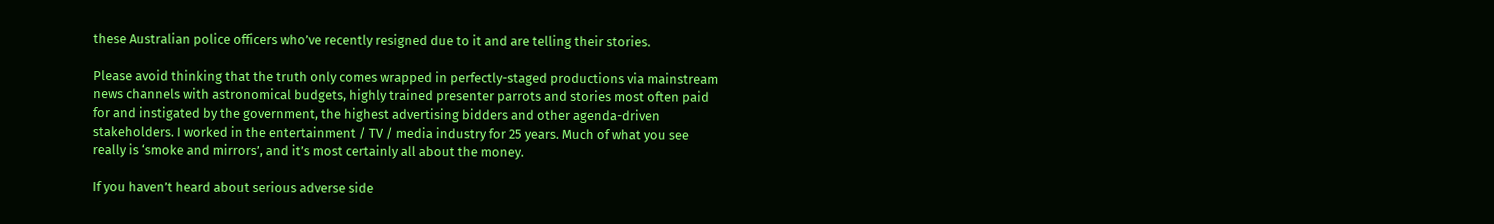these Australian police officers who’ve recently resigned due to it and are telling their stories.

Please avoid thinking that the truth only comes wrapped in perfectly-staged productions via mainstream news channels with astronomical budgets, highly trained presenter parrots and stories most often paid for and instigated by the government, the highest advertising bidders and other agenda-driven stakeholders. I worked in the entertainment / TV / media industry for 25 years. Much of what you see really is ‘smoke and mirrors’, and it’s most certainly all about the money.

If you haven’t heard about serious adverse side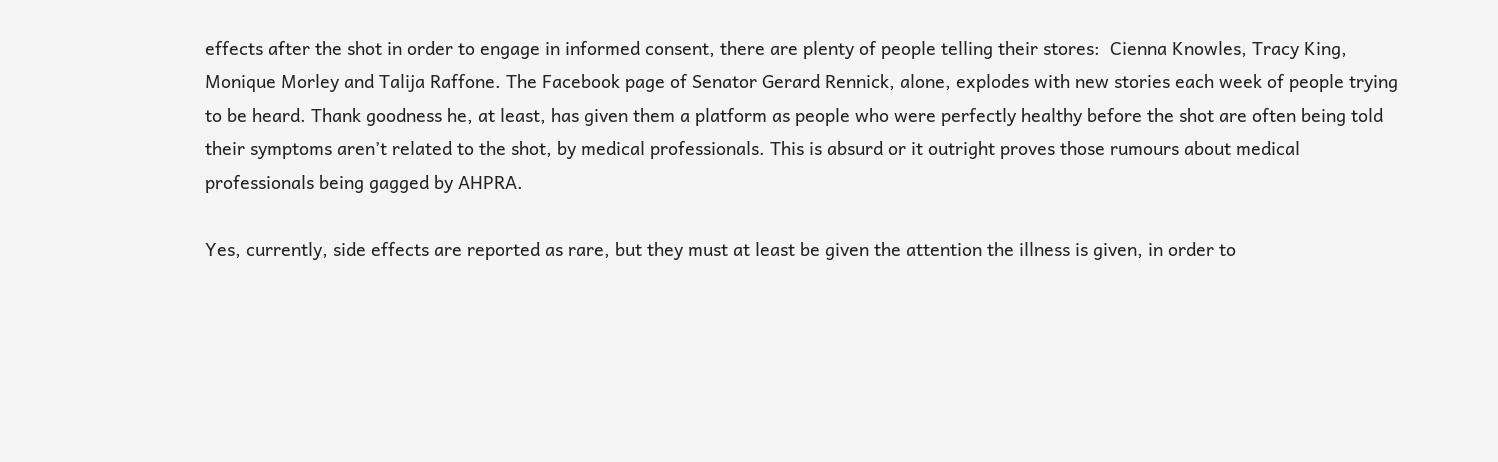effects after the shot in order to engage in informed consent, there are plenty of people telling their stores:  Cienna Knowles, Tracy King, Monique Morley and Talija Raffone. The Facebook page of Senator Gerard Rennick, alone, explodes with new stories each week of people trying to be heard. Thank goodness he, at least, has given them a platform as people who were perfectly healthy before the shot are often being told their symptoms aren’t related to the shot, by medical professionals. This is absurd or it outright proves those rumours about medical professionals being gagged by AHPRA.

Yes, currently, side effects are reported as rare, but they must at least be given the attention the illness is given, in order to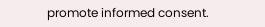promote informed consent.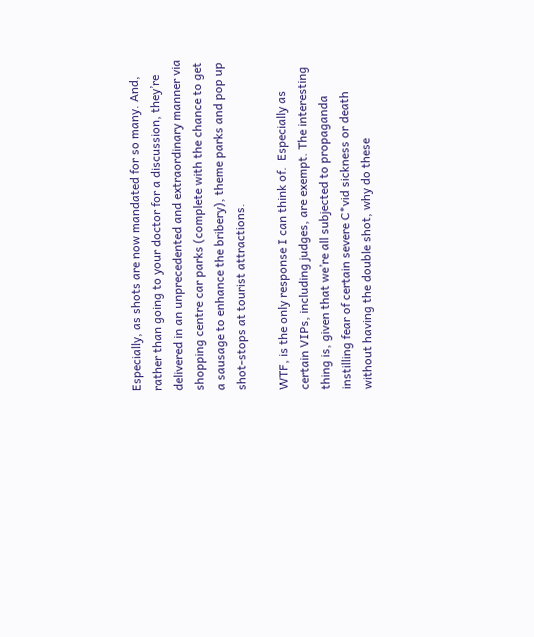Especially, as shots are now mandated for so many. And, rather than going to your doctor for a discussion, they’re delivered in an unprecedented and extraordinary manner via shopping centre car parks (complete with the chance to get a sausage to enhance the bribery), theme parks and pop up shot-stops at tourist attractions.

WTF, is the only response I can think of.  Especially as certain VIPs, including judges, are exempt. The interesting thing is, given that we’re all subjected to propaganda instilling fear of certain severe C*vid sickness or death without having the double shot, why do these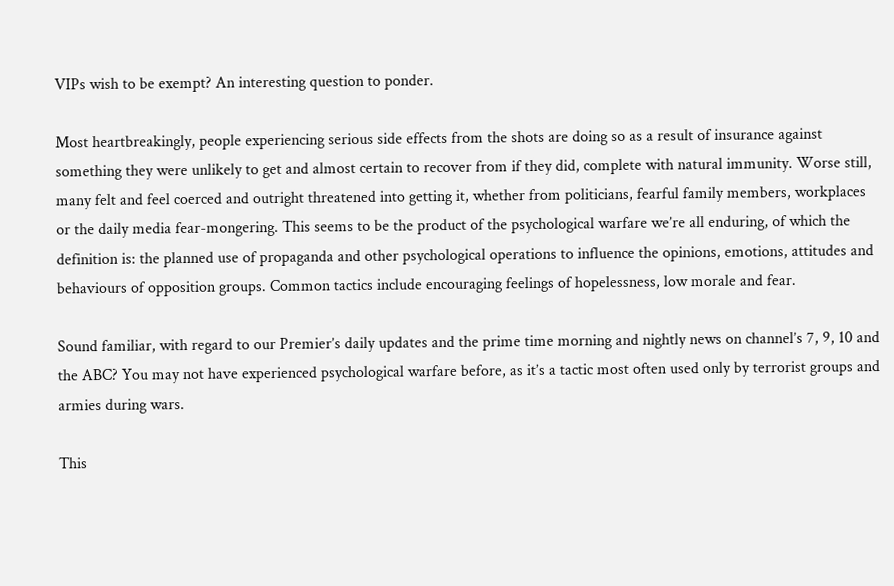VIPs wish to be exempt? An interesting question to ponder.

Most heartbreakingly, people experiencing serious side effects from the shots are doing so as a result of insurance against something they were unlikely to get and almost certain to recover from if they did, complete with natural immunity. Worse still, many felt and feel coerced and outright threatened into getting it, whether from politicians, fearful family members, workplaces or the daily media fear-mongering. This seems to be the product of the psychological warfare we’re all enduring, of which the definition is: the planned use of propaganda and other psychological operations to influence the opinions, emotions, attitudes and behaviours of opposition groups. Common tactics include encouraging feelings of hopelessness, low morale and fear.

Sound familiar, with regard to our Premier’s daily updates and the prime time morning and nightly news on channel’s 7, 9, 10 and the ABC? You may not have experienced psychological warfare before, as it’s a tactic most often used only by terrorist groups and armies during wars.

This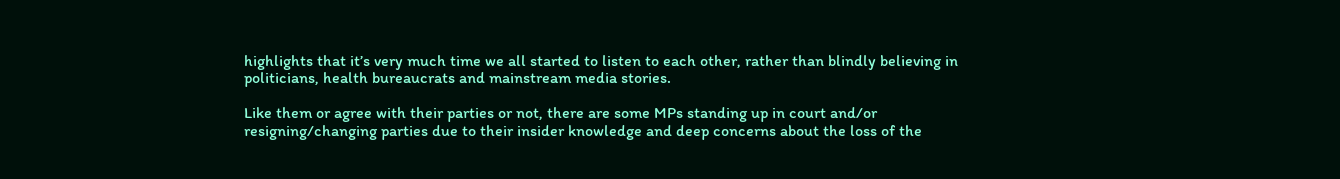highlights that it’s very much time we all started to listen to each other, rather than blindly believing in politicians, health bureaucrats and mainstream media stories.

Like them or agree with their parties or not, there are some MPs standing up in court and/or resigning/changing parties due to their insider knowledge and deep concerns about the loss of the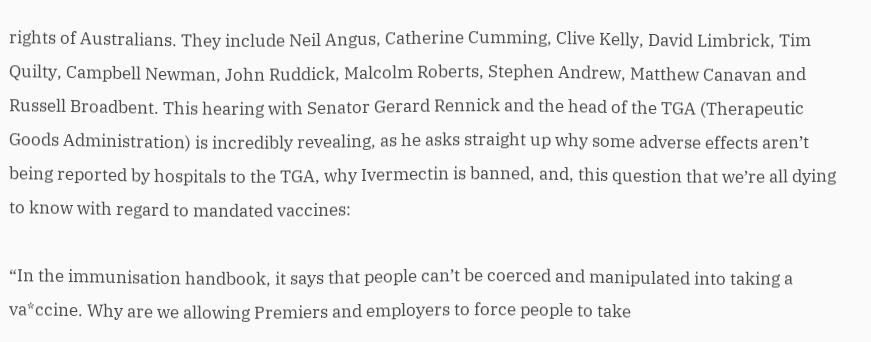rights of Australians. They include Neil Angus, Catherine Cumming, Clive Kelly, David Limbrick, Tim Quilty, Campbell Newman, John Ruddick, Malcolm Roberts, Stephen Andrew, Matthew Canavan and Russell Broadbent. This hearing with Senator Gerard Rennick and the head of the TGA (Therapeutic Goods Administration) is incredibly revealing, as he asks straight up why some adverse effects aren’t being reported by hospitals to the TGA, why Ivermectin is banned, and, this question that we’re all dying to know with regard to mandated vaccines:

“In the immunisation handbook, it says that people can’t be coerced and manipulated into taking a va*ccine. Why are we allowing Premiers and employers to force people to take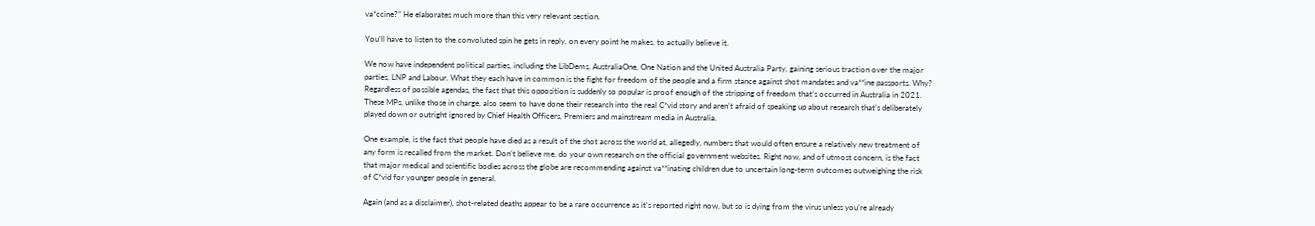va*ccine?” He elaborates much more than this very relevant section.

You’ll have to listen to the convoluted spin he gets in reply, on every point he makes, to actually believe it.

We now have independent political parties, including the LibDems, AustraliaOne, One Nation and the United Australia Party, gaining serious traction over the major parties, LNP and Labour. What they each have in common is the fight for freedom of the people and a firm stance against shot mandates and va**ine passports. Why? Regardless of possible agendas, the fact that this opposition is suddenly so popular is proof enough of the stripping of freedom that’s occurred in Australia in 2021. These MPs, unlike those in charge, also seem to have done their research into the real C*vid story and aren’t afraid of speaking up about research that’s deliberately played down or outright ignored by Chief Health Officers, Premiers and mainstream media in Australia.

One example, is the fact that people have died as a result of the shot across the world at, allegedly, numbers that would often ensure a relatively new treatment of any form is recalled from the market. Don’t believe me, do your own research on the official government websites. Right now, and of utmost concern, is the fact that major medical and scientific bodies across the globe are recommending against va**inating children due to uncertain long-term outcomes outweighing the risk of C*vid for younger people in general.

Again (and as a disclaimer), shot-related deaths appear to be a rare occurrence as it’s reported right now, but so is dying from the virus unless you’re already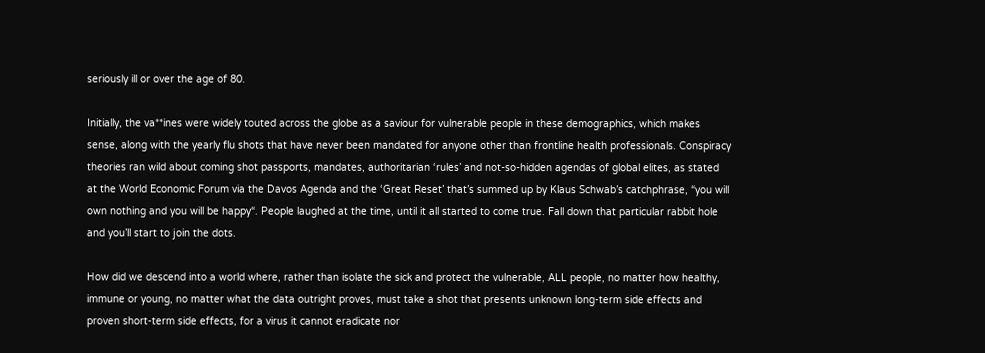seriously ill or over the age of 80.

Initially, the va**ines were widely touted across the globe as a saviour for vulnerable people in these demographics, which makes sense, along with the yearly flu shots that have never been mandated for anyone other than frontline health professionals. Conspiracy theories ran wild about coming shot passports, mandates, authoritarian ‘rules’ and not-so-hidden agendas of global elites, as stated at the World Economic Forum via the Davos Agenda and the ‘Great Reset’ that’s summed up by Klaus Schwab’s catchphrase, “you will own nothing and you will be happy“. People laughed at the time, until it all started to come true. Fall down that particular rabbit hole and you’ll start to join the dots.

How did we descend into a world where, rather than isolate the sick and protect the vulnerable, ALL people, no matter how healthy, immune or young, no matter what the data outright proves, must take a shot that presents unknown long-term side effects and proven short-term side effects, for a virus it cannot eradicate nor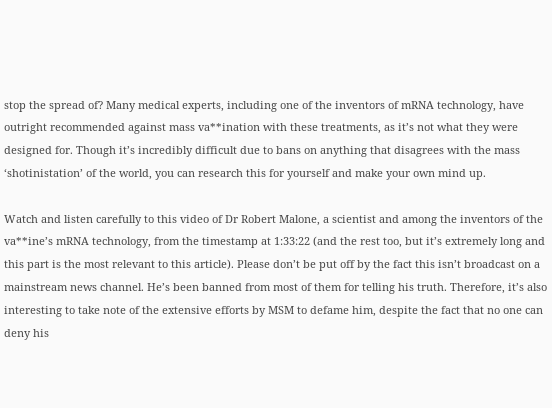stop the spread of? Many medical experts, including one of the inventors of mRNA technology, have outright recommended against mass va**ination with these treatments, as it’s not what they were designed for. Though it’s incredibly difficult due to bans on anything that disagrees with the mass ‘shotinistation’ of the world, you can research this for yourself and make your own mind up.

Watch and listen carefully to this video of Dr Robert Malone, a scientist and among the inventors of the va**ine’s mRNA technology, from the timestamp at 1:33:22 (and the rest too, but it’s extremely long and this part is the most relevant to this article). Please don’t be put off by the fact this isn’t broadcast on a mainstream news channel. He’s been banned from most of them for telling his truth. Therefore, it’s also interesting to take note of the extensive efforts by MSM to defame him, despite the fact that no one can deny his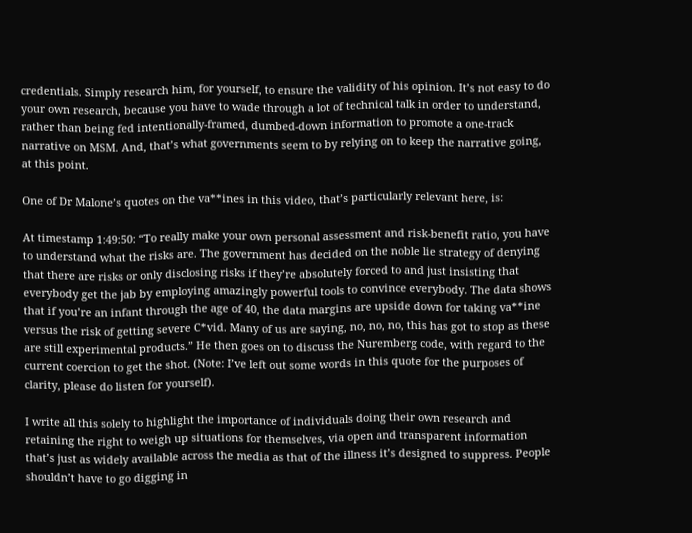credentials. Simply research him, for yourself, to ensure the validity of his opinion. It’s not easy to do your own research, because you have to wade through a lot of technical talk in order to understand, rather than being fed intentionally-framed, dumbed-down information to promote a one-track narrative on MSM. And, that’s what governments seem to by relying on to keep the narrative going, at this point.

One of Dr Malone’s quotes on the va**ines in this video, that’s particularly relevant here, is:

At timestamp 1:49:50: “To really make your own personal assessment and risk-benefit ratio, you have to understand what the risks are. The government has decided on the noble lie strategy of denying that there are risks or only disclosing risks if they’re absolutely forced to and just insisting that everybody get the jab by employing amazingly powerful tools to convince everybody. The data shows that if you’re an infant through the age of 40, the data margins are upside down for taking va**ine versus the risk of getting severe C*vid. Many of us are saying, no, no, no, this has got to stop as these are still experimental products.” He then goes on to discuss the Nuremberg code, with regard to the current coercion to get the shot. (Note: I’ve left out some words in this quote for the purposes of clarity, please do listen for yourself).

I write all this solely to highlight the importance of individuals doing their own research and retaining the right to weigh up situations for themselves, via open and transparent information that’s just as widely available across the media as that of the illness it’s designed to suppress. People shouldn’t have to go digging in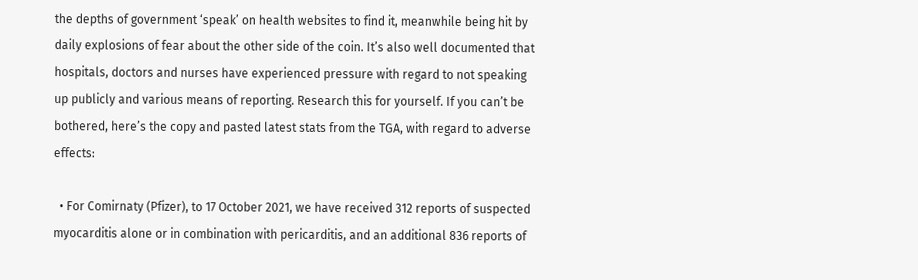the depths of government ‘speak’ on health websites to find it, meanwhile being hit by daily explosions of fear about the other side of the coin. It’s also well documented that hospitals, doctors and nurses have experienced pressure with regard to not speaking up publicly and various means of reporting. Research this for yourself. If you can’t be bothered, here’s the copy and pasted latest stats from the TGA, with regard to adverse effects:

  • For Comirnaty (Pfizer), to 17 October 2021, we have received 312 reports of suspected myocarditis alone or in combination with pericarditis, and an additional 836 reports of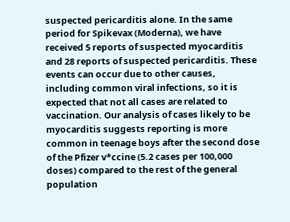suspected pericarditis alone. In the same period for Spikevax (Moderna), we have received 5 reports of suspected myocarditis and 28 reports of suspected pericarditis. These events can occur due to other causes, including common viral infections, so it is expected that not all cases are related to vaccination. Our analysis of cases likely to be myocarditis suggests reporting is more common in teenage boys after the second dose of the Pfizer v*ccine (5.2 cases per 100,000 doses) compared to the rest of the general population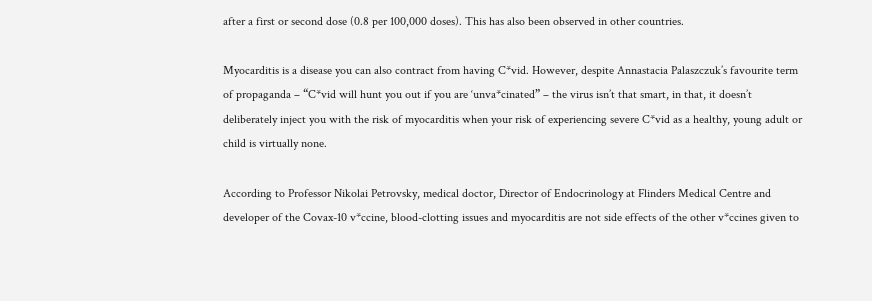after a first or second dose (0.8 per 100,000 doses). This has also been observed in other countries.

Myocarditis is a disease you can also contract from having C*vid. However, despite Annastacia Palaszczuk’s favourite term of propaganda – “C*vid will hunt you out if you are ‘unva*cinated” – the virus isn’t that smart, in that, it doesn’t deliberately inject you with the risk of myocarditis when your risk of experiencing severe C*vid as a healthy, young adult or child is virtually none.

According to Professor Nikolai Petrovsky, medical doctor, Director of Endocrinology at Flinders Medical Centre and developer of the Covax-10 v*ccine, blood-clotting issues and myocarditis are not side effects of the other v*ccines given to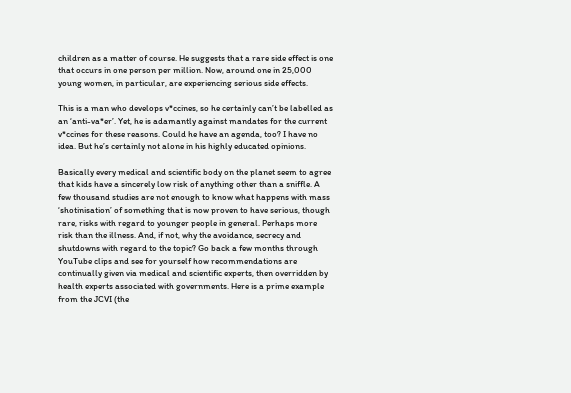children as a matter of course. He suggests that a rare side effect is one that occurs in one person per million. Now, around one in 25,000 young women, in particular, are experiencing serious side effects.

This is a man who develops v*ccines, so he certainly can’t be labelled as an ‘anti-va*er’. Yet, he is adamantly against mandates for the current v*ccines for these reasons. Could he have an agenda, too? I have no idea. But he’s certainly not alone in his highly educated opinions.

Basically every medical and scientific body on the planet seem to agree that kids have a sincerely low risk of anything other than a sniffle. A few thousand studies are not enough to know what happens with mass ‘shotinisation’ of something that is now proven to have serious, though rare, risks with regard to younger people in general. Perhaps more risk than the illness. And, if not, why the avoidance, secrecy and shutdowns with regard to the topic? Go back a few months through YouTube clips and see for yourself how recommendations are continually given via medical and scientific experts, then overridden by health experts associated with governments. Here is a prime example from the JCVI (the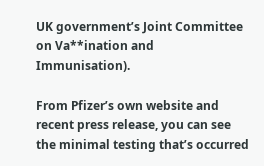UK government’s Joint Committee on Va**ination and Immunisation).

From Pfizer’s own website and recent press release, you can see the minimal testing that’s occurred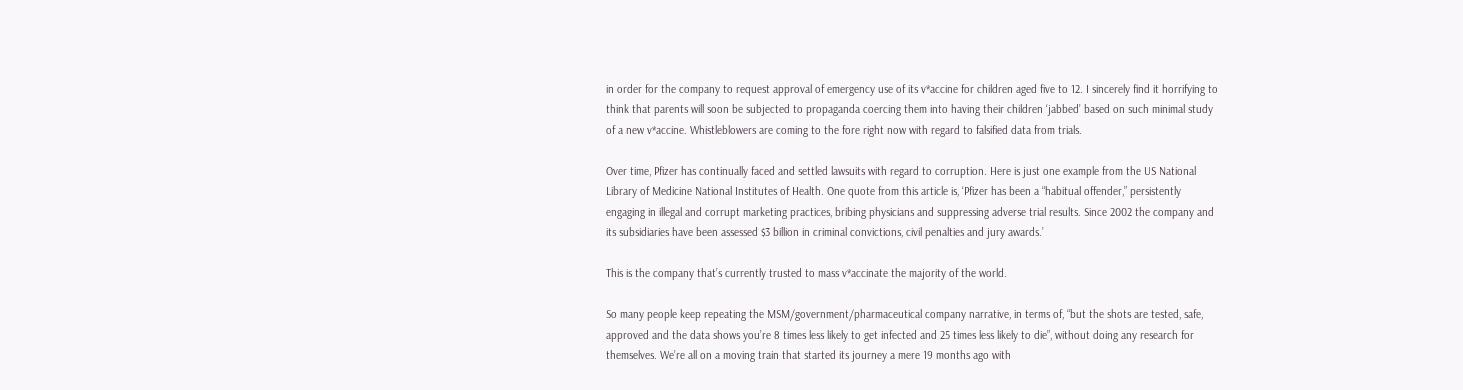in order for the company to request approval of emergency use of its v*accine for children aged five to 12. I sincerely find it horrifying to think that parents will soon be subjected to propaganda coercing them into having their children ‘jabbed’ based on such minimal study of a new v*accine. Whistleblowers are coming to the fore right now with regard to falsified data from trials.

Over time, Pfizer has continually faced and settled lawsuits with regard to corruption. Here is just one example from the US National Library of Medicine National Institutes of Health. One quote from this article is, ‘Pfizer has been a “habitual offender,” persistently engaging in illegal and corrupt marketing practices, bribing physicians and suppressing adverse trial results. Since 2002 the company and its subsidiaries have been assessed $3 billion in criminal convictions, civil penalties and jury awards.’

This is the company that’s currently trusted to mass v*accinate the majority of the world.

So many people keep repeating the MSM/government/pharmaceutical company narrative, in terms of, “but the shots are tested, safe, approved and the data shows you’re 8 times less likely to get infected and 25 times less likely to die”, without doing any research for themselves. We’re all on a moving train that started its journey a mere 19 months ago with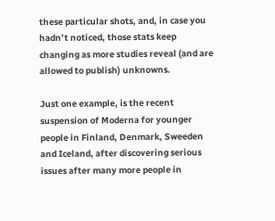these particular shots, and, in case you hadn’t noticed, those stats keep changing as more studies reveal (and are allowed to publish) unknowns.

Just one example, is the recent suspension of Moderna for younger people in Finland, Denmark, Sweeden and Iceland, after discovering serious issues after many more people in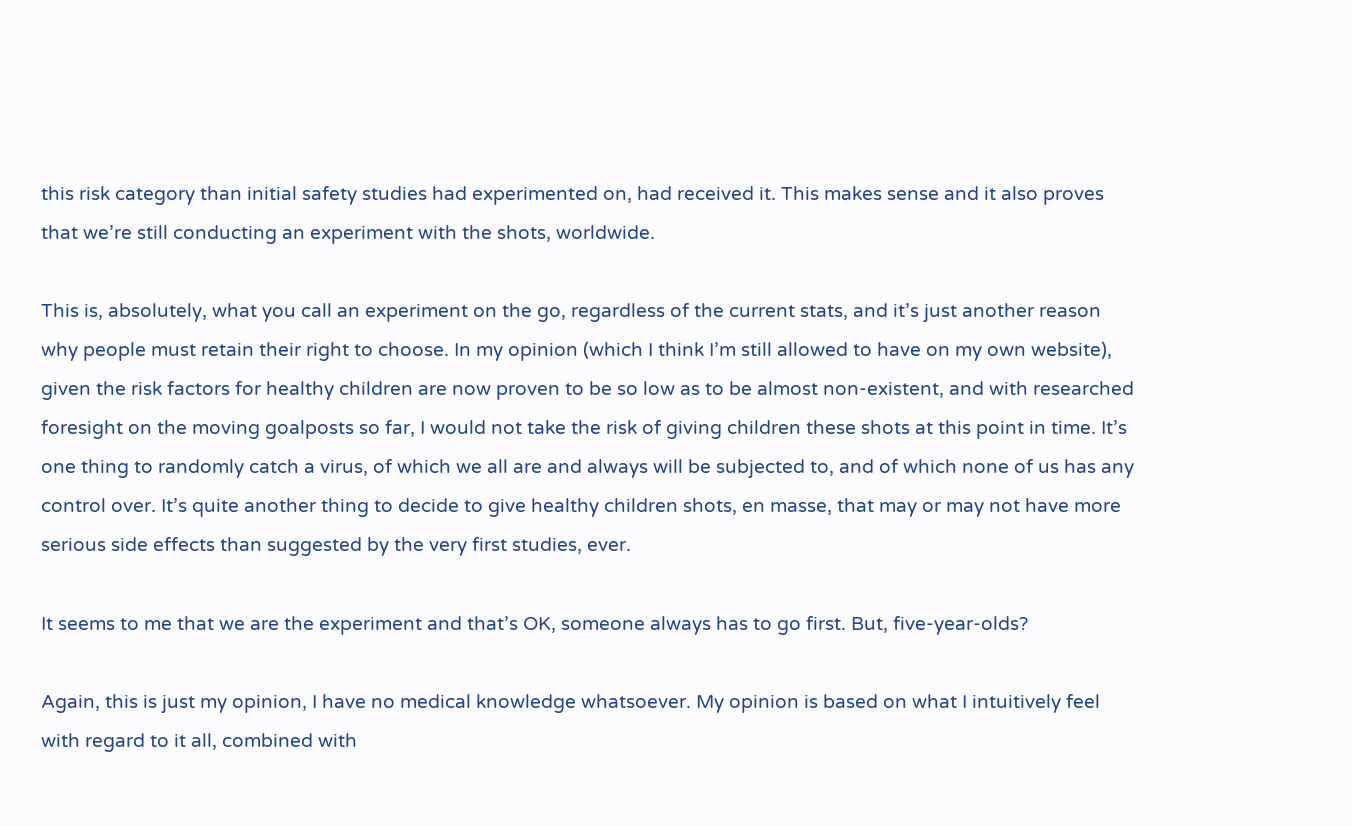this risk category than initial safety studies had experimented on, had received it. This makes sense and it also proves that we’re still conducting an experiment with the shots, worldwide.

This is, absolutely, what you call an experiment on the go, regardless of the current stats, and it’s just another reason why people must retain their right to choose. In my opinion (which I think I’m still allowed to have on my own website), given the risk factors for healthy children are now proven to be so low as to be almost non-existent, and with researched foresight on the moving goalposts so far, I would not take the risk of giving children these shots at this point in time. It’s one thing to randomly catch a virus, of which we all are and always will be subjected to, and of which none of us has any control over. It’s quite another thing to decide to give healthy children shots, en masse, that may or may not have more serious side effects than suggested by the very first studies, ever.

It seems to me that we are the experiment and that’s OK, someone always has to go first. But, five-year-olds?

Again, this is just my opinion, I have no medical knowledge whatsoever. My opinion is based on what I intuitively feel with regard to it all, combined with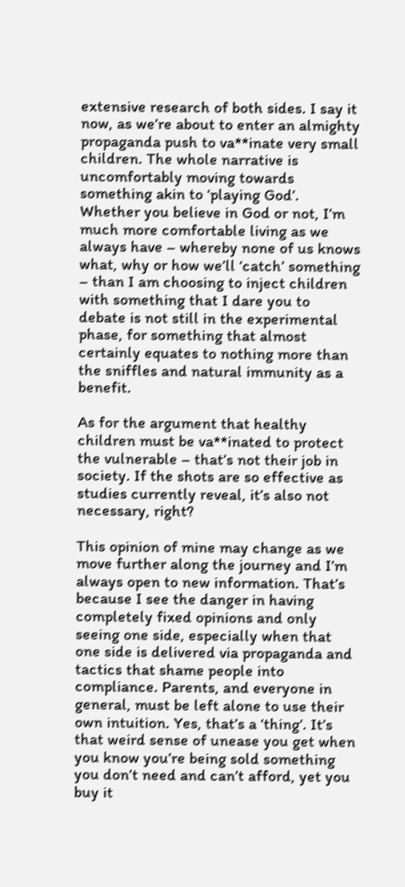extensive research of both sides. I say it now, as we’re about to enter an almighty propaganda push to va**inate very small children. The whole narrative is uncomfortably moving towards something akin to ‘playing God’. Whether you believe in God or not, I’m much more comfortable living as we always have – whereby none of us knows what, why or how we’ll ‘catch’ something – than I am choosing to inject children with something that I dare you to debate is not still in the experimental phase, for something that almost certainly equates to nothing more than the sniffles and natural immunity as a benefit.

As for the argument that healthy children must be va**inated to protect the vulnerable – that’s not their job in society. If the shots are so effective as studies currently reveal, it’s also not necessary, right?

This opinion of mine may change as we move further along the journey and I’m always open to new information. That’s because I see the danger in having completely fixed opinions and only seeing one side, especially when that one side is delivered via propaganda and tactics that shame people into compliance. Parents, and everyone in general, must be left alone to use their own intuition. Yes, that’s a ‘thing’. It’s that weird sense of unease you get when you know you’re being sold something you don’t need and can’t afford, yet you buy it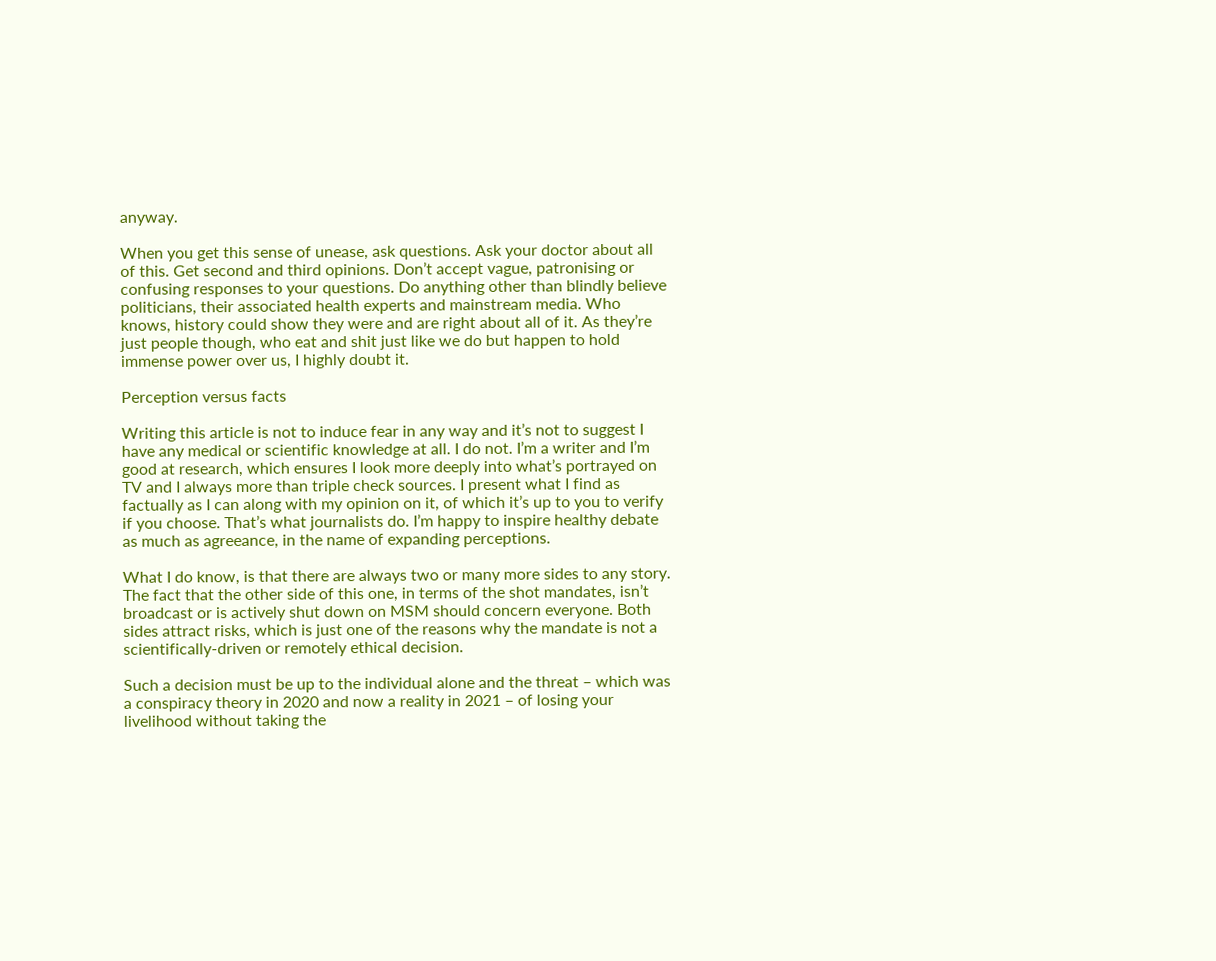anyway.

When you get this sense of unease, ask questions. Ask your doctor about all of this. Get second and third opinions. Don’t accept vague, patronising or confusing responses to your questions. Do anything other than blindly believe politicians, their associated health experts and mainstream media. Who knows, history could show they were and are right about all of it. As they’re just people though, who eat and shit just like we do but happen to hold immense power over us, I highly doubt it.

Perception versus facts

Writing this article is not to induce fear in any way and it’s not to suggest I have any medical or scientific knowledge at all. I do not. I’m a writer and I’m good at research, which ensures I look more deeply into what’s portrayed on TV and I always more than triple check sources. I present what I find as factually as I can along with my opinion on it, of which it’s up to you to verify if you choose. That’s what journalists do. I’m happy to inspire healthy debate as much as agreeance, in the name of expanding perceptions.

What I do know, is that there are always two or many more sides to any story. The fact that the other side of this one, in terms of the shot mandates, isn’t broadcast or is actively shut down on MSM should concern everyone. Both sides attract risks, which is just one of the reasons why the mandate is not a scientifically-driven or remotely ethical decision.

Such a decision must be up to the individual alone and the threat – which was a conspiracy theory in 2020 and now a reality in 2021 – of losing your livelihood without taking the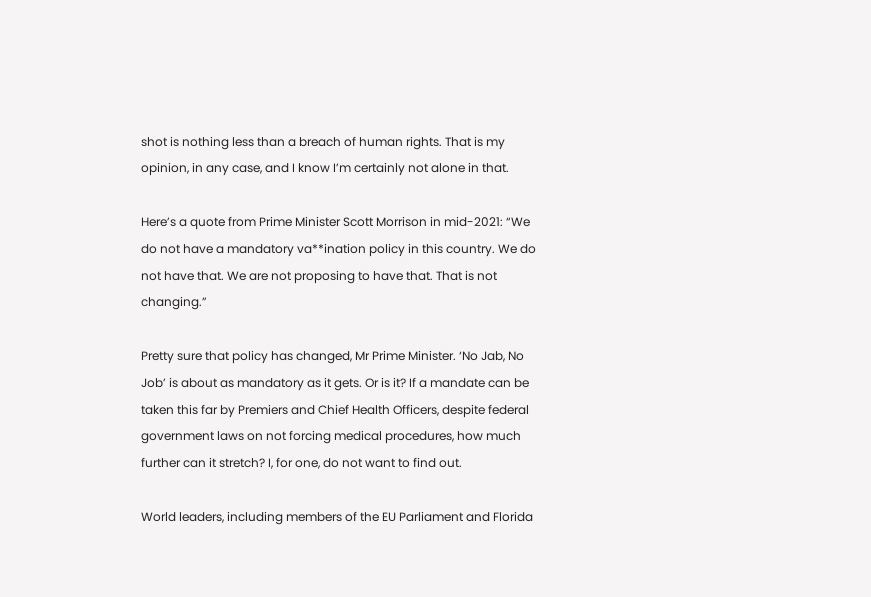shot is nothing less than a breach of human rights. That is my opinion, in any case, and I know I’m certainly not alone in that.

Here’s a quote from Prime Minister Scott Morrison in mid-2021: “We do not have a mandatory va**ination policy in this country. We do not have that. We are not proposing to have that. That is not changing.”

Pretty sure that policy has changed, Mr Prime Minister. ‘No Jab, No Job’ is about as mandatory as it gets. Or is it? If a mandate can be taken this far by Premiers and Chief Health Officers, despite federal government laws on not forcing medical procedures, how much further can it stretch? I, for one, do not want to find out.

World leaders, including members of the EU Parliament and Florida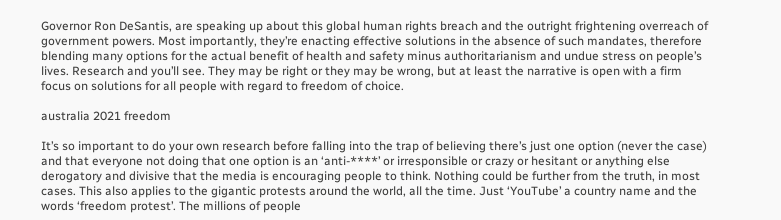Governor Ron DeSantis, are speaking up about this global human rights breach and the outright frightening overreach of government powers. Most importantly, they’re enacting effective solutions in the absence of such mandates, therefore blending many options for the actual benefit of health and safety minus authoritarianism and undue stress on people’s lives. Research and you’ll see. They may be right or they may be wrong, but at least the narrative is open with a firm focus on solutions for all people with regard to freedom of choice.

australia 2021 freedom

It’s so important to do your own research before falling into the trap of believing there’s just one option (never the case) and that everyone not doing that one option is an ‘anti-****’ or irresponsible or crazy or hesitant or anything else derogatory and divisive that the media is encouraging people to think. Nothing could be further from the truth, in most cases. This also applies to the gigantic protests around the world, all the time. Just ‘YouTube’ a country name and the words ‘freedom protest’. The millions of people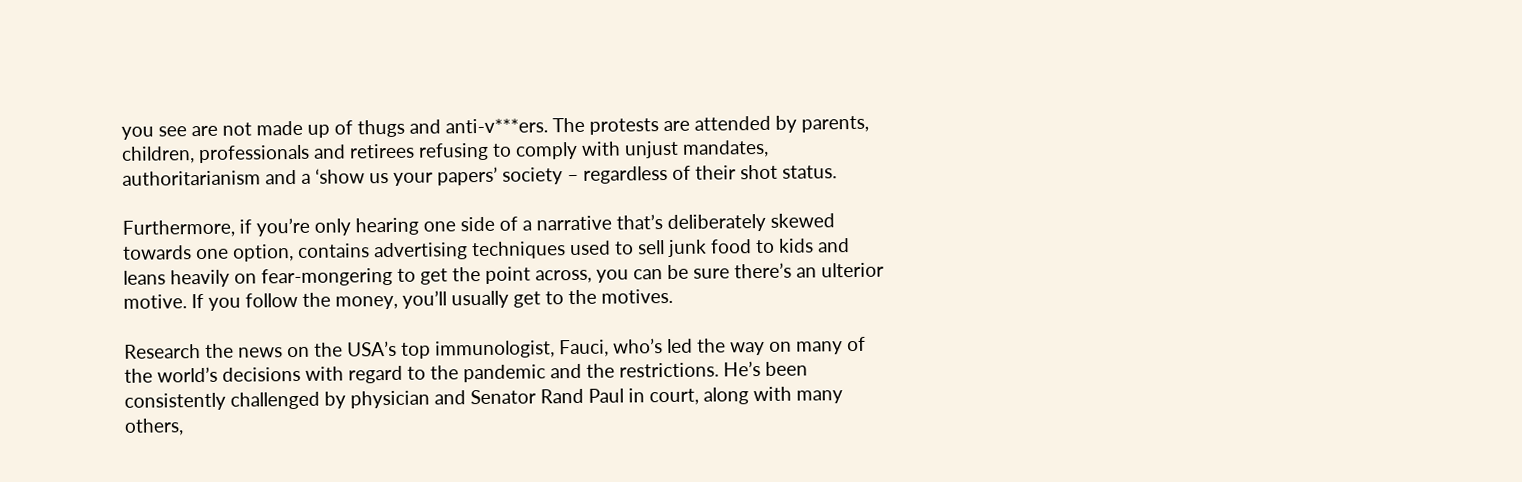you see are not made up of thugs and anti-v***ers. The protests are attended by parents, children, professionals and retirees refusing to comply with unjust mandates, authoritarianism and a ‘show us your papers’ society – regardless of their shot status.

Furthermore, if you’re only hearing one side of a narrative that’s deliberately skewed towards one option, contains advertising techniques used to sell junk food to kids and leans heavily on fear-mongering to get the point across, you can be sure there’s an ulterior motive. If you follow the money, you’ll usually get to the motives.

Research the news on the USA’s top immunologist, Fauci, who’s led the way on many of the world’s decisions with regard to the pandemic and the restrictions. He’s been consistently challenged by physician and Senator Rand Paul in court, along with many others,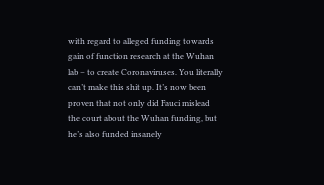with regard to alleged funding towards gain of function research at the Wuhan lab – to create Coronaviruses. You literally can’t make this shit up. It’s now been proven that not only did Fauci mislead the court about the Wuhan funding, but he’s also funded insanely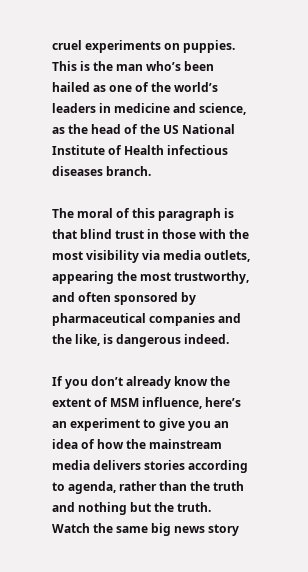cruel experiments on puppies. This is the man who’s been hailed as one of the world’s leaders in medicine and science, as the head of the US National Institute of Health infectious diseases branch.

The moral of this paragraph is that blind trust in those with the most visibility via media outlets, appearing the most trustworthy, and often sponsored by pharmaceutical companies and the like, is dangerous indeed.

If you don’t already know the extent of MSM influence, here’s an experiment to give you an idea of how the mainstream media delivers stories according to agenda, rather than the truth and nothing but the truth. Watch the same big news story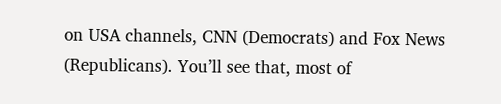on USA channels, CNN (Democrats) and Fox News (Republicans). You’ll see that, most of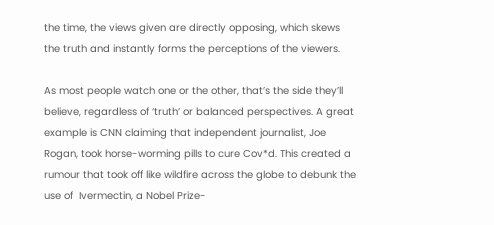the time, the views given are directly opposing, which skews the truth and instantly forms the perceptions of the viewers.

As most people watch one or the other, that’s the side they’ll believe, regardless of ‘truth’ or balanced perspectives. A great example is CNN claiming that independent journalist, Joe Rogan, took horse-worming pills to cure Cov*d. This created a rumour that took off like wildfire across the globe to debunk the use of  Ivermectin, a Nobel Prize-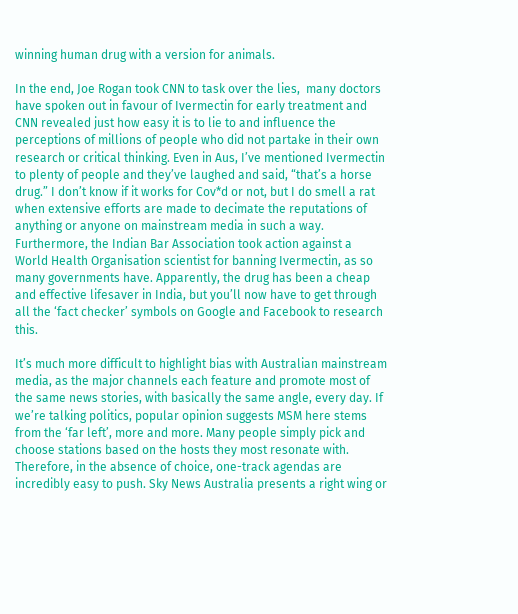winning human drug with a version for animals.

In the end, Joe Rogan took CNN to task over the lies,  many doctors have spoken out in favour of Ivermectin for early treatment and CNN revealed just how easy it is to lie to and influence the perceptions of millions of people who did not partake in their own research or critical thinking. Even in Aus, I’ve mentioned Ivermectin to plenty of people and they’ve laughed and said, “that’s a horse drug.” I don’t know if it works for Cov*d or not, but I do smell a rat when extensive efforts are made to decimate the reputations of anything or anyone on mainstream media in such a way. Furthermore, the Indian Bar Association took action against a World Health Organisation scientist for banning Ivermectin, as so many governments have. Apparently, the drug has been a cheap and effective lifesaver in India, but you’ll now have to get through all the ‘fact checker’ symbols on Google and Facebook to research this.

It’s much more difficult to highlight bias with Australian mainstream media, as the major channels each feature and promote most of the same news stories, with basically the same angle, every day. If we’re talking politics, popular opinion suggests MSM here stems from the ‘far left’, more and more. Many people simply pick and choose stations based on the hosts they most resonate with. Therefore, in the absence of choice, one-track agendas are incredibly easy to push. Sky News Australia presents a right wing or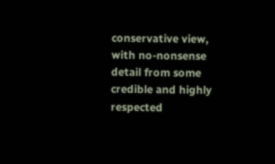conservative view, with no-nonsense detail from some credible and highly respected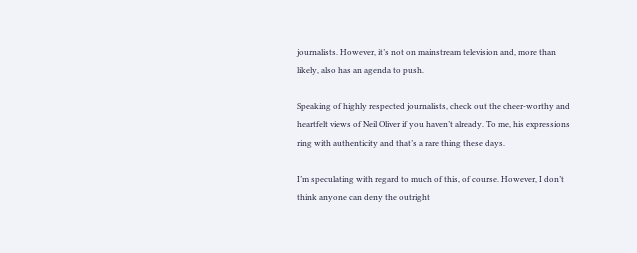journalists. However, it’s not on mainstream television and, more than likely, also has an agenda to push.

Speaking of highly respected journalists, check out the cheer-worthy and heartfelt views of Neil Oliver if you haven’t already. To me, his expressions ring with authenticity and that’s a rare thing these days.

I’m speculating with regard to much of this, of course. However, I don’t think anyone can deny the outright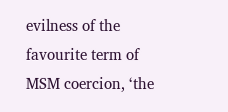evilness of the favourite term of MSM coercion, ‘the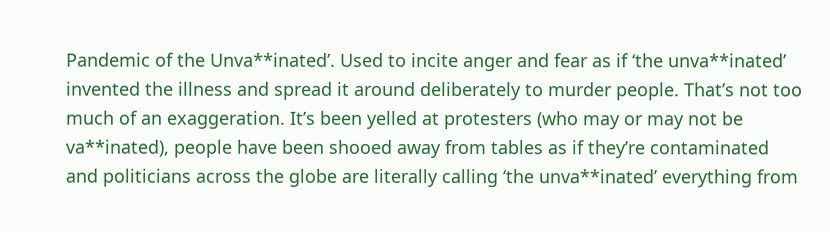Pandemic of the Unva**inated’. Used to incite anger and fear as if ‘the unva**inated’ invented the illness and spread it around deliberately to murder people. That’s not too much of an exaggeration. It’s been yelled at protesters (who may or may not be va**inated), people have been shooed away from tables as if they’re contaminated and politicians across the globe are literally calling ‘the unva**inated’ everything from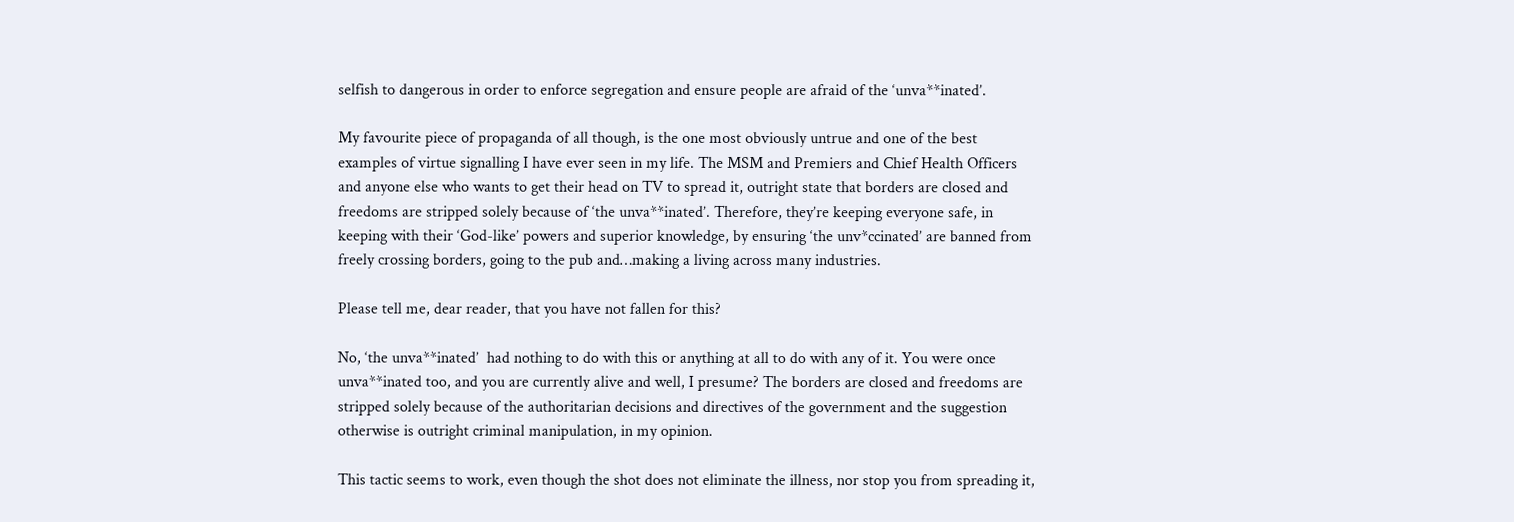selfish to dangerous in order to enforce segregation and ensure people are afraid of the ‘unva**inated’.

My favourite piece of propaganda of all though, is the one most obviously untrue and one of the best examples of virtue signalling I have ever seen in my life. The MSM and Premiers and Chief Health Officers and anyone else who wants to get their head on TV to spread it, outright state that borders are closed and freedoms are stripped solely because of ‘the unva**inated’. Therefore, they’re keeping everyone safe, in keeping with their ‘God-like’ powers and superior knowledge, by ensuring ‘the unv*ccinated’ are banned from freely crossing borders, going to the pub and…making a living across many industries.

Please tell me, dear reader, that you have not fallen for this?

No, ‘the unva**inated’  had nothing to do with this or anything at all to do with any of it. You were once unva**inated too, and you are currently alive and well, I presume? The borders are closed and freedoms are stripped solely because of the authoritarian decisions and directives of the government and the suggestion otherwise is outright criminal manipulation, in my opinion.

This tactic seems to work, even though the shot does not eliminate the illness, nor stop you from spreading it,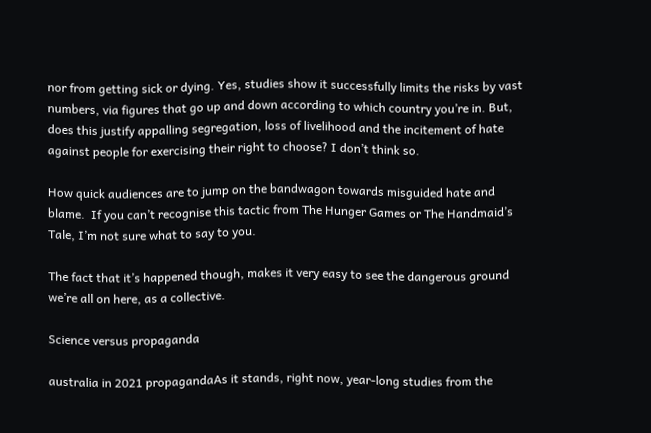nor from getting sick or dying. Yes, studies show it successfully limits the risks by vast numbers, via figures that go up and down according to which country you’re in. But, does this justify appalling segregation, loss of livelihood and the incitement of hate against people for exercising their right to choose? I don’t think so.

How quick audiences are to jump on the bandwagon towards misguided hate and blame.  If you can’t recognise this tactic from The Hunger Games or The Handmaid’s Tale, I’m not sure what to say to you.

The fact that it’s happened though, makes it very easy to see the dangerous ground we’re all on here, as a collective.

Science versus propaganda

australia in 2021 propagandaAs it stands, right now, year-long studies from the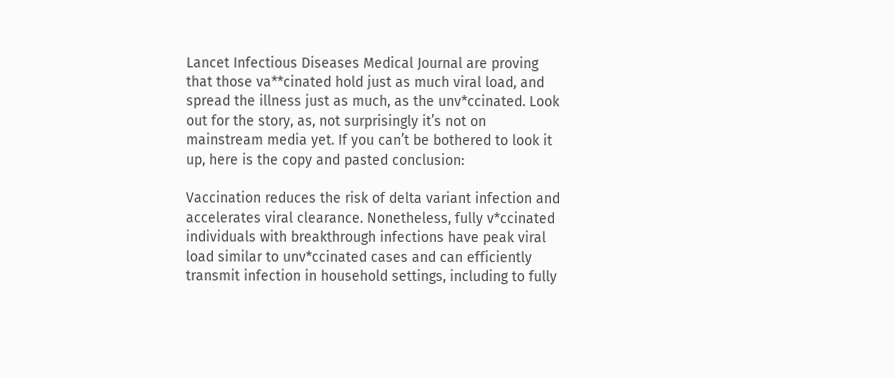Lancet Infectious Diseases Medical Journal are proving that those va**cinated hold just as much viral load, and spread the illness just as much, as the unv*ccinated. Look out for the story, as, not surprisingly it’s not on mainstream media yet. If you can’t be bothered to look it up, here is the copy and pasted conclusion:

Vaccination reduces the risk of delta variant infection and accelerates viral clearance. Nonetheless, fully v*ccinated individuals with breakthrough infections have peak viral load similar to unv*ccinated cases and can efficiently transmit infection in household settings, including to fully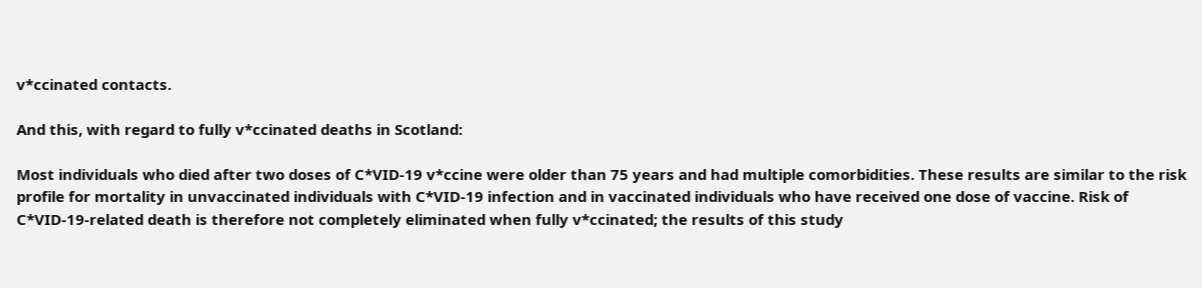v*ccinated contacts.

And this, with regard to fully v*ccinated deaths in Scotland:

Most individuals who died after two doses of C*VID-19 v*ccine were older than 75 years and had multiple comorbidities. These results are similar to the risk profile for mortality in unvaccinated individuals with C*VID-19 infection and in vaccinated individuals who have received one dose of vaccine. Risk of C*VID-19-related death is therefore not completely eliminated when fully v*ccinated; the results of this study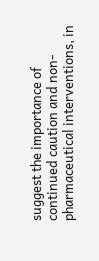suggest the importance of continued caution and non-pharmaceutical interventions, in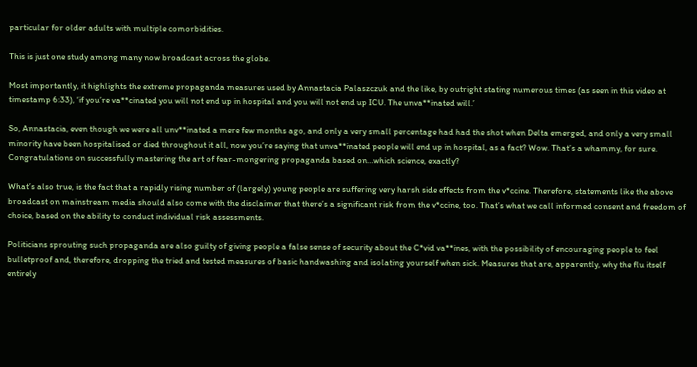particular for older adults with multiple comorbidities.

This is just one study among many now broadcast across the globe.

Most importantly, it highlights the extreme propaganda measures used by Annastacia Palaszczuk and the like, by outright stating numerous times (as seen in this video at timestamp 6:33), ‘if you’re va**cinated you will not end up in hospital and you will not end up ICU. The unva**inated will.’

So, Annastacia, even though we were all unv**inated a mere few months ago, and only a very small percentage had had the shot when Delta emerged, and only a very small minority have been hospitalised or died throughout it all, now you’re saying that unva**inated people will end up in hospital, as a fact? Wow. That’s a whammy, for sure. Congratulations on successfully mastering the art of fear-mongering propaganda based on…which science, exactly?

What’s also true, is the fact that a rapidly rising number of (largely) young people are suffering very harsh side effects from the v*ccine. Therefore, statements like the above broadcast on mainstream media should also come with the disclaimer that there’s a significant risk from the v*ccine, too. That’s what we call informed consent and freedom of choice, based on the ability to conduct individual risk assessments.

Politicians sprouting such propaganda are also guilty of giving people a false sense of security about the C*vid va**ines, with the possibility of encouraging people to feel bulletproof and, therefore, dropping the tried and tested measures of basic handwashing and isolating yourself when sick. Measures that are, apparently, why the flu itself entirely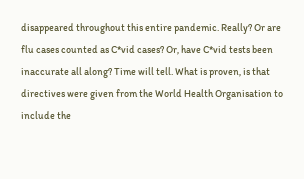disappeared throughout this entire pandemic. Really? Or are flu cases counted as C*vid cases? Or, have C*vid tests been inaccurate all along? Time will tell. What is proven, is that directives were given from the World Health Organisation to include the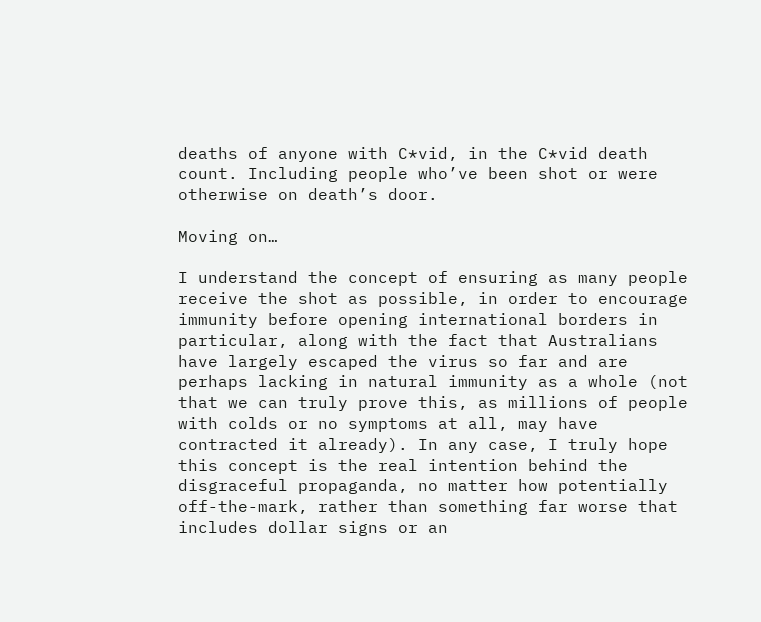deaths of anyone with C*vid, in the C*vid death count. Including people who’ve been shot or were otherwise on death’s door.

Moving on…

I understand the concept of ensuring as many people receive the shot as possible, in order to encourage immunity before opening international borders in particular, along with the fact that Australians have largely escaped the virus so far and are perhaps lacking in natural immunity as a whole (not that we can truly prove this, as millions of people with colds or no symptoms at all, may have contracted it already). In any case, I truly hope this concept is the real intention behind the disgraceful propaganda, no matter how potentially off-the-mark, rather than something far worse that includes dollar signs or an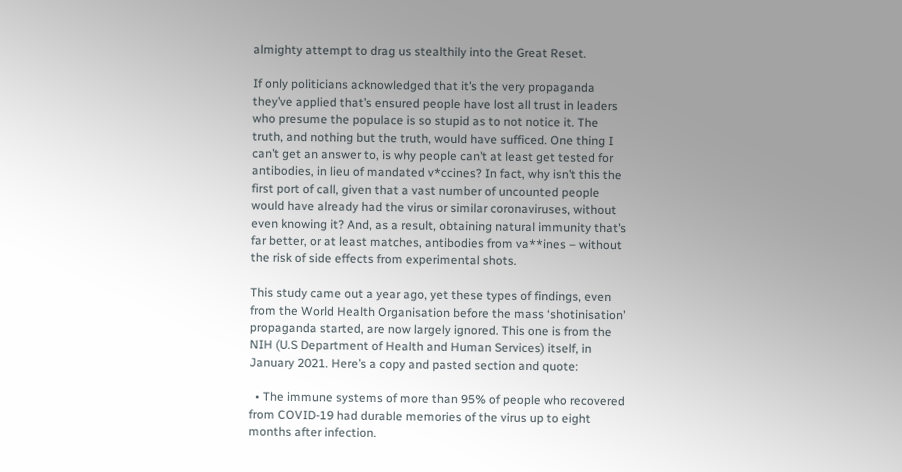almighty attempt to drag us stealthily into the Great Reset.

If only politicians acknowledged that it’s the very propaganda they’ve applied that’s ensured people have lost all trust in leaders who presume the populace is so stupid as to not notice it. The truth, and nothing but the truth, would have sufficed. One thing I can’t get an answer to, is why people can’t at least get tested for antibodies, in lieu of mandated v*ccines? In fact, why isn’t this the first port of call, given that a vast number of uncounted people would have already had the virus or similar coronaviruses, without even knowing it? And, as a result, obtaining natural immunity that’s far better, or at least matches, antibodies from va**ines – without the risk of side effects from experimental shots.

This study came out a year ago, yet these types of findings, even from the World Health Organisation before the mass ‘shotinisation’ propaganda started, are now largely ignored. This one is from the NIH (U.S Department of Health and Human Services) itself, in January 2021. Here’s a copy and pasted section and quote:

  • The immune systems of more than 95% of people who recovered from COVID-19 had durable memories of the virus up to eight months after infection.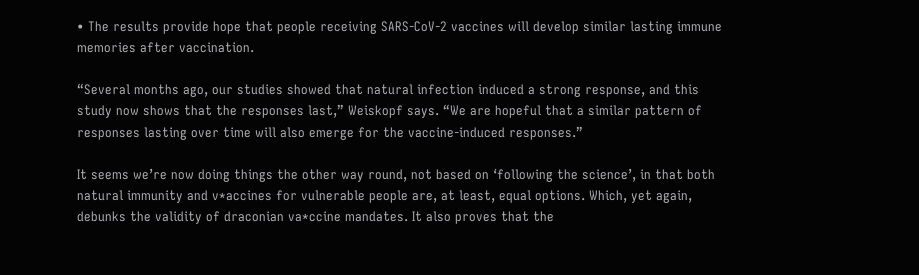• The results provide hope that people receiving SARS-CoV-2 vaccines will develop similar lasting immune memories after vaccination.

“Several months ago, our studies showed that natural infection induced a strong response, and this study now shows that the responses last,” Weiskopf says. “We are hopeful that a similar pattern of responses lasting over time will also emerge for the vaccine-induced responses.”

It seems we’re now doing things the other way round, not based on ‘following the science’, in that both natural immunity and v*accines for vulnerable people are, at least, equal options. Which, yet again, debunks the validity of draconian va*ccine mandates. It also proves that the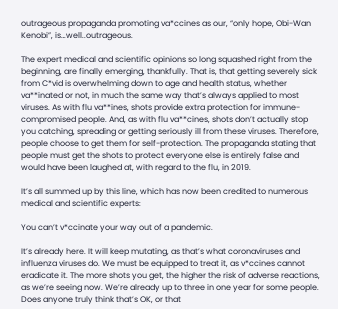outrageous propaganda promoting va*ccines as our, “only hope, Obi-Wan Kenobi”, is…well..outrageous.

The expert medical and scientific opinions so long squashed right from the beginning, are finally emerging, thankfully. That is, that getting severely sick from C*vid is overwhelming down to age and health status, whether va**inated or not, in much the same way that’s always applied to most viruses. As with flu va**ines, shots provide extra protection for immune-compromised people. And, as with flu va**cines, shots don’t actually stop you catching, spreading or getting seriously ill from these viruses. Therefore, people choose to get them for self-protection. The propaganda stating that people must get the shots to protect everyone else is entirely false and would have been laughed at, with regard to the flu, in 2019.

It’s all summed up by this line, which has now been credited to numerous medical and scientific experts:

You can’t v*ccinate your way out of a pandemic.

It’s already here. It will keep mutating, as that’s what coronaviruses and influenza viruses do. We must be equipped to treat it, as v*ccines cannot eradicate it. The more shots you get, the higher the risk of adverse reactions, as we’re seeing now. We’re already up to three in one year for some people. Does anyone truly think that’s OK, or that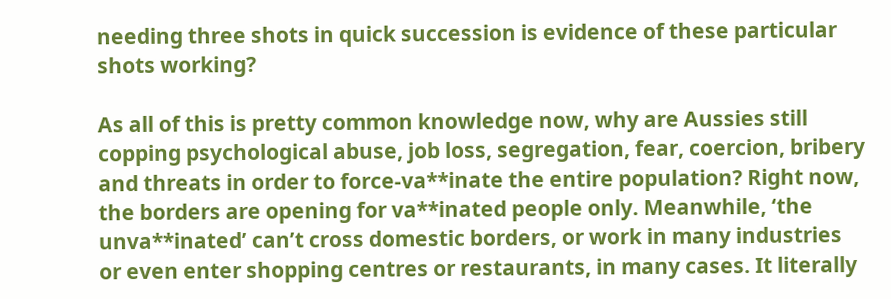needing three shots in quick succession is evidence of these particular shots working?

As all of this is pretty common knowledge now, why are Aussies still copping psychological abuse, job loss, segregation, fear, coercion, bribery and threats in order to force-va**inate the entire population? Right now, the borders are opening for va**inated people only. Meanwhile, ‘the unva**inated’ can’t cross domestic borders, or work in many industries or even enter shopping centres or restaurants, in many cases. It literally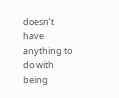doesn’t have anything to do with being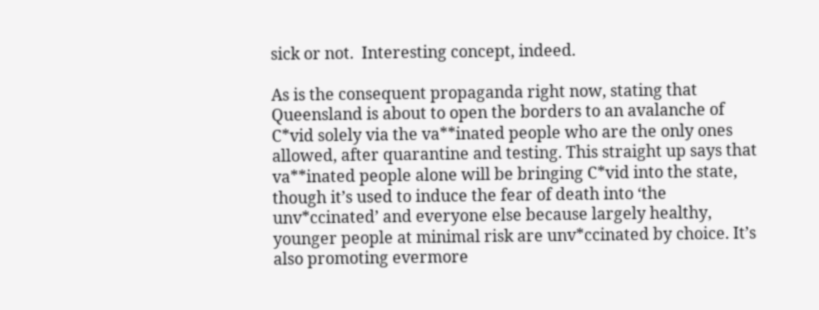sick or not.  Interesting concept, indeed.

As is the consequent propaganda right now, stating that Queensland is about to open the borders to an avalanche of C*vid solely via the va**inated people who are the only ones allowed, after quarantine and testing. This straight up says that va**inated people alone will be bringing C*vid into the state, though it’s used to induce the fear of death into ‘the unv*ccinated’ and everyone else because largely healthy, younger people at minimal risk are unv*ccinated by choice. It’s also promoting evermore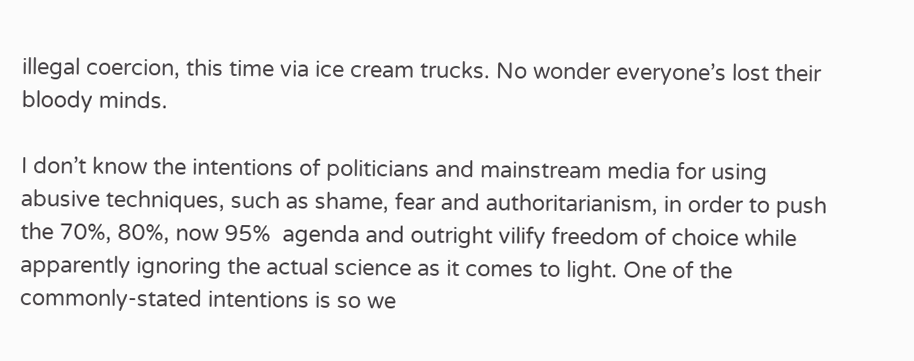illegal coercion, this time via ice cream trucks. No wonder everyone’s lost their bloody minds.

I don’t know the intentions of politicians and mainstream media for using abusive techniques, such as shame, fear and authoritarianism, in order to push the 70%, 80%, now 95%  agenda and outright vilify freedom of choice while apparently ignoring the actual science as it comes to light. One of the commonly-stated intentions is so we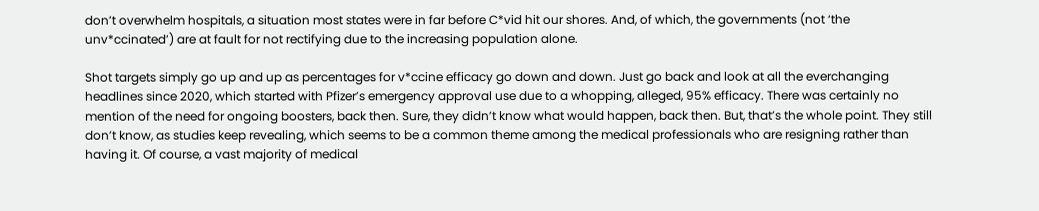don’t overwhelm hospitals, a situation most states were in far before C*vid hit our shores. And, of which, the governments (not ‘the unv*ccinated’) are at fault for not rectifying due to the increasing population alone.

Shot targets simply go up and up as percentages for v*ccine efficacy go down and down. Just go back and look at all the everchanging headlines since 2020, which started with Pfizer’s emergency approval use due to a whopping, alleged, 95% efficacy. There was certainly no mention of the need for ongoing boosters, back then. Sure, they didn’t know what would happen, back then. But, that’s the whole point. They still don’t know, as studies keep revealing, which seems to be a common theme among the medical professionals who are resigning rather than having it. Of course, a vast majority of medical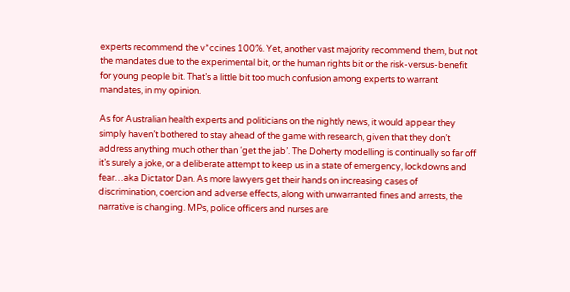experts recommend the v*ccines 100%. Yet, another vast majority recommend them, but not the mandates due to the experimental bit, or the human rights bit or the risk-versus-benefit for young people bit. That’s a little bit too much confusion among experts to warrant mandates, in my opinion.

As for Australian health experts and politicians on the nightly news, it would appear they simply haven’t bothered to stay ahead of the game with research, given that they don’t address anything much other than ‘get the jab’. The Doherty modelling is continually so far off it’s surely a joke, or a deliberate attempt to keep us in a state of emergency, lockdowns and fear…aka Dictator Dan. As more lawyers get their hands on increasing cases of discrimination, coercion and adverse effects, along with unwarranted fines and arrests, the narrative is changing. MPs, police officers and nurses are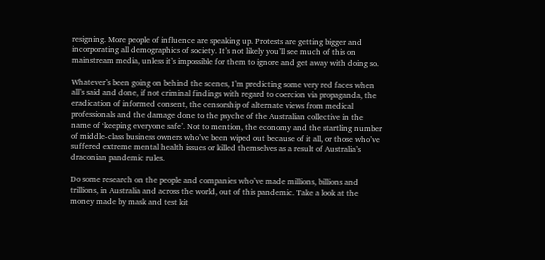resigning. More people of influence are speaking up. Protests are getting bigger and incorporating all demographics of society. It’s not likely you’ll see much of this on mainstream media, unless it’s impossible for them to ignore and get away with doing so.

Whatever’s been going on behind the scenes, I’m predicting some very red faces when all’s said and done, if not criminal findings with regard to coercion via propaganda, the eradication of informed consent, the censorship of alternate views from medical professionals and the damage done to the psyche of the Australian collective in the name of ‘keeping everyone safe’. Not to mention, the economy and the startling number of middle-class business owners who’ve been wiped out because of it all, or those who’ve suffered extreme mental health issues or killed themselves as a result of Australia’s draconian pandemic rules.

Do some research on the people and companies who’ve made millions, billions and trillions, in Australia and across the world, out of this pandemic. Take a look at the money made by mask and test kit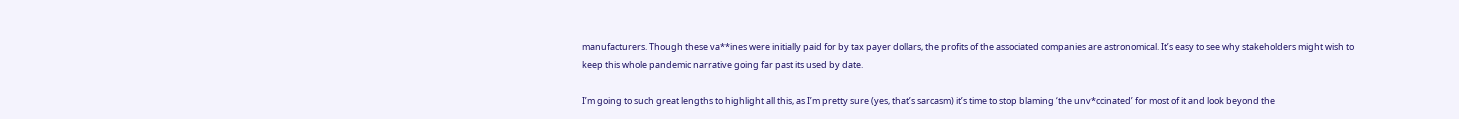manufacturers. Though these va**ines were initially paid for by tax payer dollars, the profits of the associated companies are astronomical. It’s easy to see why stakeholders might wish to keep this whole pandemic narrative going far past its used by date.

I’m going to such great lengths to highlight all this, as I’m pretty sure (yes, that’s sarcasm) it’s time to stop blaming ‘the unv*ccinated’ for most of it and look beyond the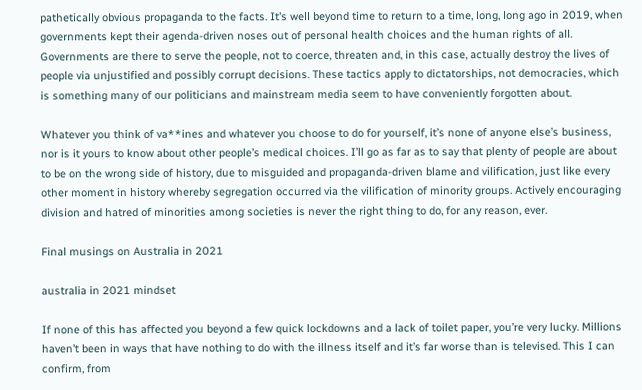pathetically obvious propaganda to the facts. It’s well beyond time to return to a time, long, long ago in 2019, when governments kept their agenda-driven noses out of personal health choices and the human rights of all. Governments are there to serve the people, not to coerce, threaten and, in this case, actually destroy the lives of people via unjustified and possibly corrupt decisions. These tactics apply to dictatorships, not democracies, which is something many of our politicians and mainstream media seem to have conveniently forgotten about.

Whatever you think of va**ines and whatever you choose to do for yourself, it’s none of anyone else’s business, nor is it yours to know about other people’s medical choices. I’ll go as far as to say that plenty of people are about to be on the wrong side of history, due to misguided and propaganda-driven blame and vilification, just like every other moment in history whereby segregation occurred via the vilification of minority groups. Actively encouraging division and hatred of minorities among societies is never the right thing to do, for any reason, ever.

Final musings on Australia in 2021

australia in 2021 mindset

If none of this has affected you beyond a few quick lockdowns and a lack of toilet paper, you’re very lucky. Millions haven’t been in ways that have nothing to do with the illness itself and it’s far worse than is televised. This I can confirm, from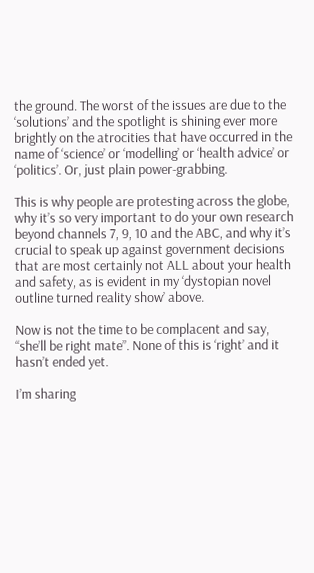the ground. The worst of the issues are due to the ‘solutions’ and the spotlight is shining ever more brightly on the atrocities that have occurred in the name of ‘science’ or ‘modelling’ or ‘health advice’ or ‘politics’. Or, just plain power-grabbing.

This is why people are protesting across the globe, why it’s so very important to do your own research beyond channels 7, 9, 10 and the ABC, and why it’s crucial to speak up against government decisions that are most certainly not ALL about your health and safety, as is evident in my ‘dystopian novel outline turned reality show’ above.

Now is not the time to be complacent and say, “she’ll be right mate”. None of this is ‘right’ and it hasn’t ended yet.

I’m sharing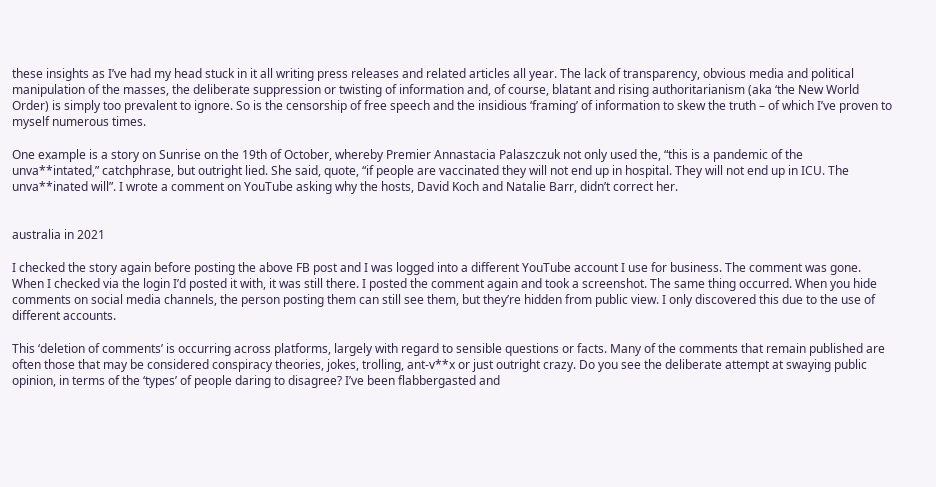these insights as I’ve had my head stuck in it all writing press releases and related articles all year. The lack of transparency, obvious media and political manipulation of the masses, the deliberate suppression or twisting of information and, of course, blatant and rising authoritarianism (aka ‘the New World Order) is simply too prevalent to ignore. So is the censorship of free speech and the insidious ‘framing’ of information to skew the truth – of which I’ve proven to myself numerous times.

One example is a story on Sunrise on the 19th of October, whereby Premier Annastacia Palaszczuk not only used the, “this is a pandemic of the unva**intated,” catchphrase, but outright lied. She said, quote, “if people are vaccinated they will not end up in hospital. They will not end up in ICU. The unva**inated will”. I wrote a comment on YouTube asking why the hosts, David Koch and Natalie Barr, didn’t correct her.


australia in 2021

I checked the story again before posting the above FB post and I was logged into a different YouTube account I use for business. The comment was gone. When I checked via the login I’d posted it with, it was still there. I posted the comment again and took a screenshot. The same thing occurred. When you hide comments on social media channels, the person posting them can still see them, but they’re hidden from public view. I only discovered this due to the use of different accounts.

This ‘deletion of comments’ is occurring across platforms, largely with regard to sensible questions or facts. Many of the comments that remain published are often those that may be considered conspiracy theories, jokes, trolling, ant-v**x or just outright crazy. Do you see the deliberate attempt at swaying public opinion, in terms of the ‘types’ of people daring to disagree? I’ve been flabbergasted and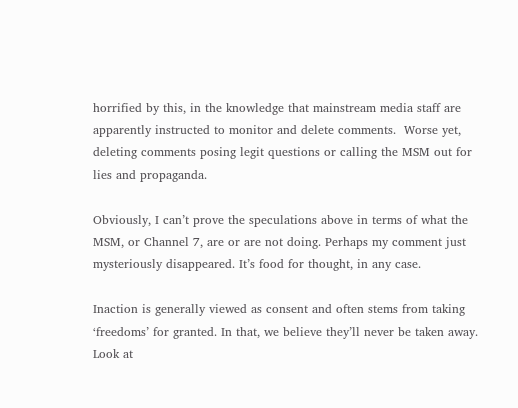horrified by this, in the knowledge that mainstream media staff are apparently instructed to monitor and delete comments.  Worse yet, deleting comments posing legit questions or calling the MSM out for lies and propaganda.

Obviously, I can’t prove the speculations above in terms of what the MSM, or Channel 7, are or are not doing. Perhaps my comment just mysteriously disappeared. It’s food for thought, in any case.

Inaction is generally viewed as consent and often stems from taking ‘freedoms’ for granted. In that, we believe they’ll never be taken away. Look at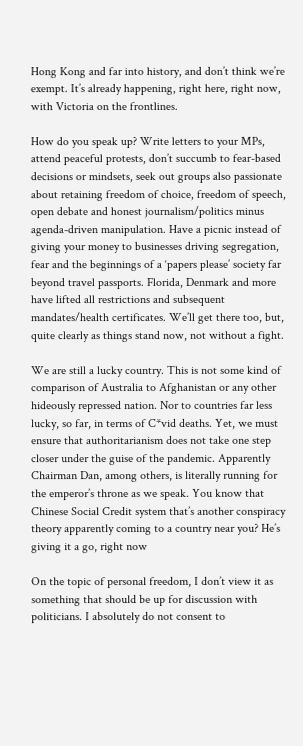Hong Kong and far into history, and don’t think we’re exempt. It’s already happening, right here, right now, with Victoria on the frontlines.

How do you speak up? Write letters to your MPs, attend peaceful protests, don’t succumb to fear-based decisions or mindsets, seek out groups also passionate about retaining freedom of choice, freedom of speech, open debate and honest journalism/politics minus agenda-driven manipulation. Have a picnic instead of giving your money to businesses driving segregation, fear and the beginnings of a ‘papers please’ society far beyond travel passports. Florida, Denmark and more have lifted all restrictions and subsequent mandates/health certificates. We’ll get there too, but, quite clearly as things stand now, not without a fight.

We are still a lucky country. This is not some kind of comparison of Australia to Afghanistan or any other hideously repressed nation. Nor to countries far less lucky, so far, in terms of C*vid deaths. Yet, we must ensure that authoritarianism does not take one step closer under the guise of the pandemic. Apparently Chairman Dan, among others, is literally running for the emperor’s throne as we speak. You know that Chinese Social Credit system that’s another conspiracy theory apparently coming to a country near you? He’s giving it a go, right now

On the topic of personal freedom, I don’t view it as something that should be up for discussion with politicians. I absolutely do not consent to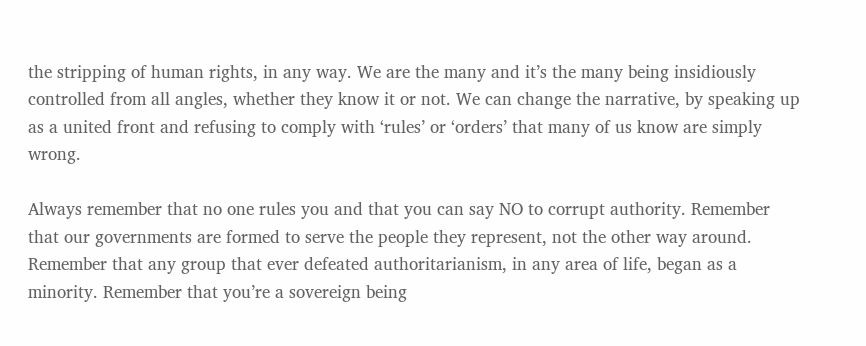the stripping of human rights, in any way. We are the many and it’s the many being insidiously controlled from all angles, whether they know it or not. We can change the narrative, by speaking up as a united front and refusing to comply with ‘rules’ or ‘orders’ that many of us know are simply wrong.

Always remember that no one rules you and that you can say NO to corrupt authority. Remember that our governments are formed to serve the people they represent, not the other way around. Remember that any group that ever defeated authoritarianism, in any area of life, began as a minority. Remember that you’re a sovereign being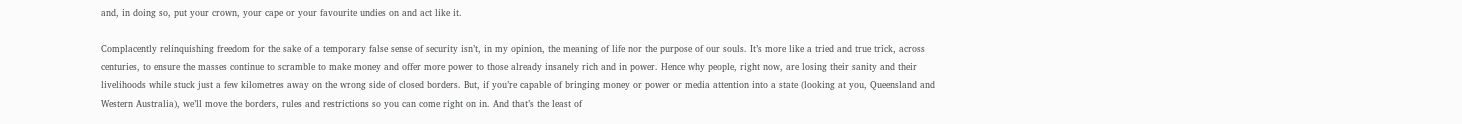and, in doing so, put your crown, your cape or your favourite undies on and act like it.

Complacently relinquishing freedom for the sake of a temporary false sense of security isn’t, in my opinion, the meaning of life nor the purpose of our souls. It’s more like a tried and true trick, across centuries, to ensure the masses continue to scramble to make money and offer more power to those already insanely rich and in power. Hence why people, right now, are losing their sanity and their livelihoods while stuck just a few kilometres away on the wrong side of closed borders. But, if you’re capable of bringing money or power or media attention into a state (looking at you, Queensland and Western Australia), we’ll move the borders, rules and restrictions so you can come right on in. And that’s the least of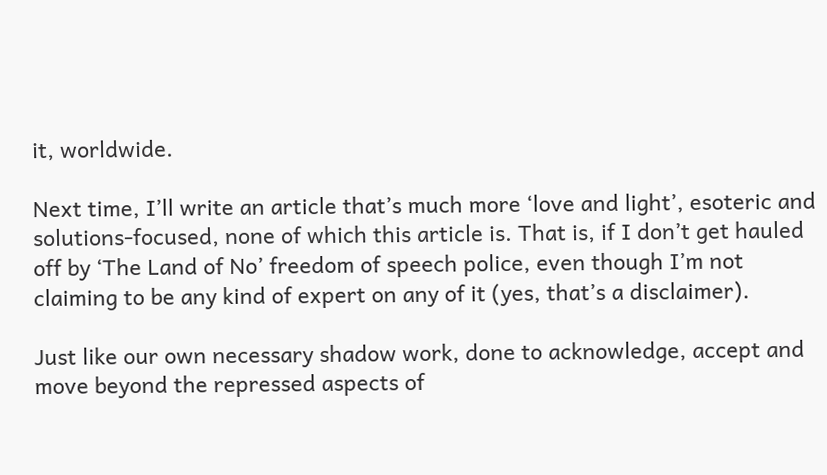it, worldwide.

Next time, I’ll write an article that’s much more ‘love and light’, esoteric and solutions-focused, none of which this article is. That is, if I don’t get hauled off by ‘The Land of No’ freedom of speech police, even though I’m not claiming to be any kind of expert on any of it (yes, that’s a disclaimer).

Just like our own necessary shadow work, done to acknowledge, accept and move beyond the repressed aspects of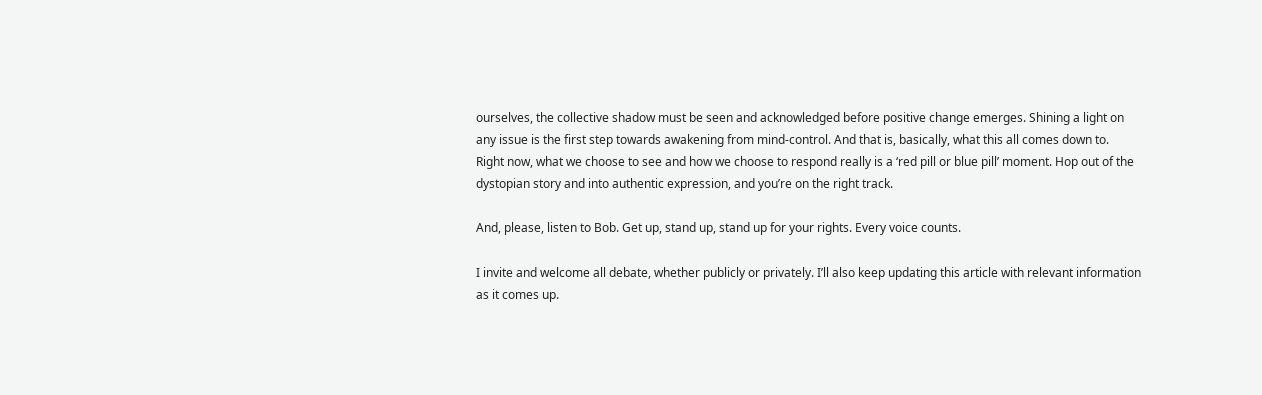ourselves, the collective shadow must be seen and acknowledged before positive change emerges. Shining a light on any issue is the first step towards awakening from mind-control. And that is, basically, what this all comes down to.  Right now, what we choose to see and how we choose to respond really is a ‘red pill or blue pill’ moment. Hop out of the dystopian story and into authentic expression, and you’re on the right track.

And, please, listen to Bob. Get up, stand up, stand up for your rights. Every voice counts.

I invite and welcome all debate, whether publicly or privately. I’ll also keep updating this article with relevant information as it comes up.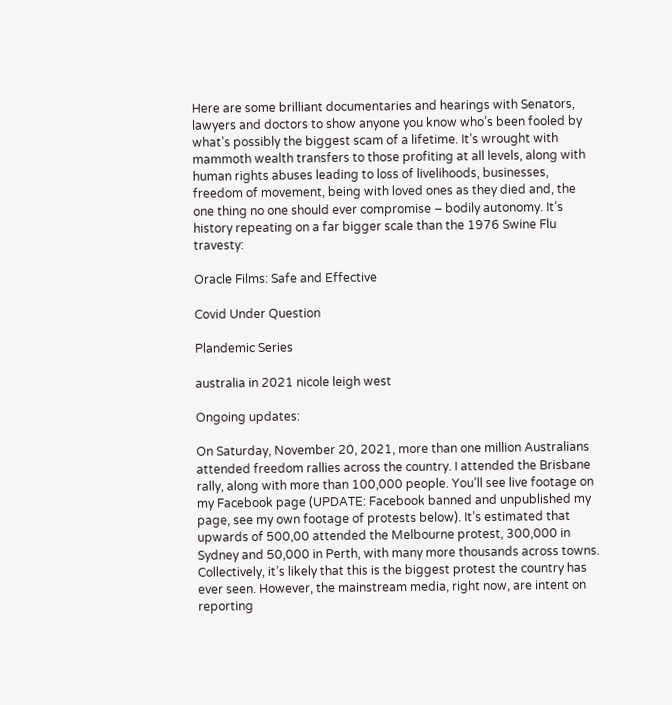Here are some brilliant documentaries and hearings with Senators, lawyers and doctors to show anyone you know who’s been fooled by what’s possibly the biggest scam of a lifetime. It’s wrought with mammoth wealth transfers to those profiting at all levels, along with human rights abuses leading to loss of livelihoods, businesses, freedom of movement, being with loved ones as they died and, the one thing no one should ever compromise – bodily autonomy. It’s history repeating on a far bigger scale than the 1976 Swine Flu travesty:

Oracle Films: Safe and Effective

Covid Under Question

Plandemic Series

australia in 2021 nicole leigh west

Ongoing updates:

On Saturday, November 20, 2021, more than one million Australians attended freedom rallies across the country. I attended the Brisbane rally, along with more than 100,000 people. You’ll see live footage on my Facebook page (UPDATE: Facebook banned and unpublished my page, see my own footage of protests below). It’s estimated that upwards of 500,00 attended the Melbourne protest, 300,000 in Sydney and 50,000 in Perth, with many more thousands across towns. Collectively, it’s likely that this is the biggest protest the country has ever seen. However, the mainstream media, right now, are intent on reporting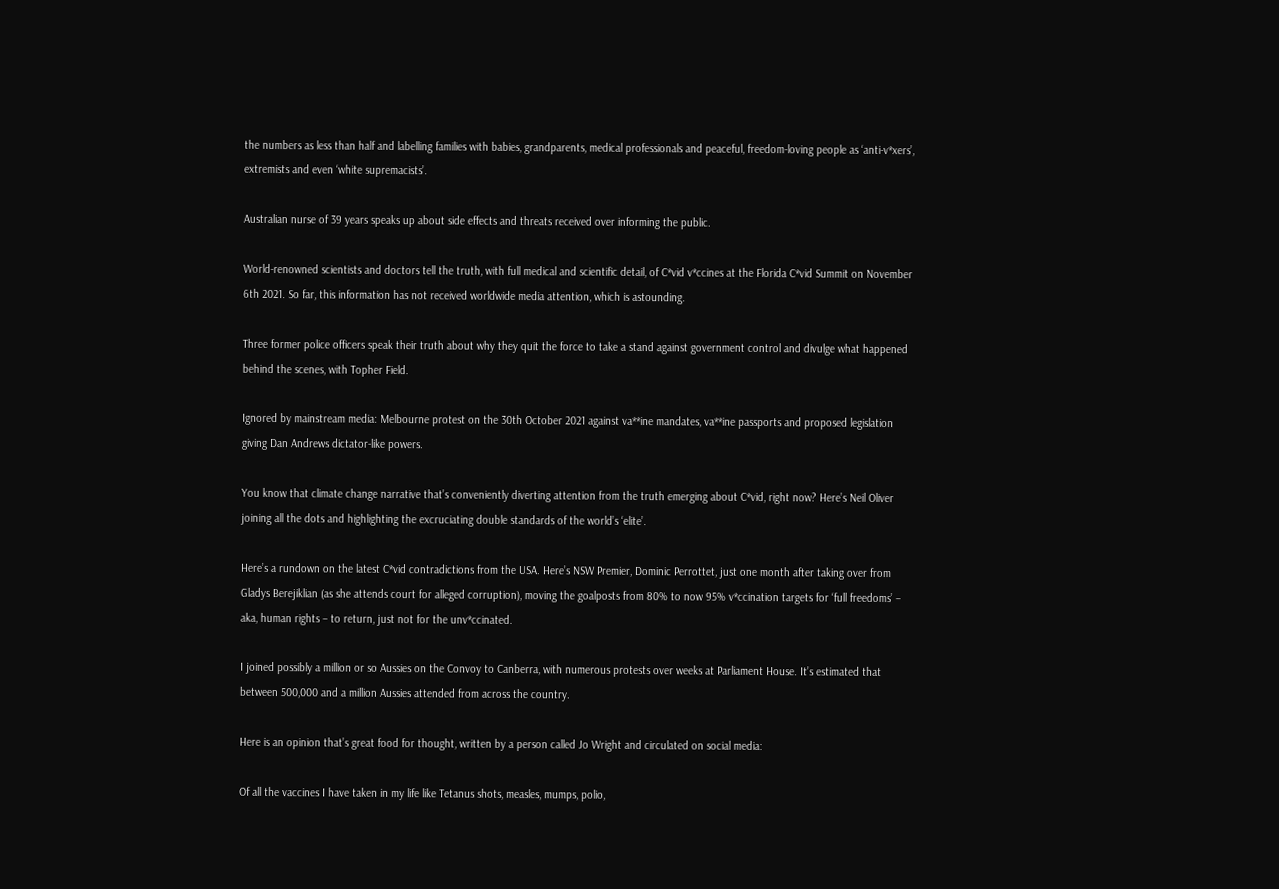the numbers as less than half and labelling families with babies, grandparents, medical professionals and peaceful, freedom-loving people as ‘anti-v*xers’, extremists and even ‘white supremacists’.

Australian nurse of 39 years speaks up about side effects and threats received over informing the public.

World-renowned scientists and doctors tell the truth, with full medical and scientific detail, of C*vid v*ccines at the Florida C*vid Summit on November 6th 2021. So far, this information has not received worldwide media attention, which is astounding.

Three former police officers speak their truth about why they quit the force to take a stand against government control and divulge what happened behind the scenes, with Topher Field.

Ignored by mainstream media: Melbourne protest on the 30th October 2021 against va**ine mandates, va**ine passports and proposed legislation giving Dan Andrews dictator-like powers.

You know that climate change narrative that’s conveniently diverting attention from the truth emerging about C*vid, right now? Here’s Neil Oliver joining all the dots and highlighting the excruciating double standards of the world’s ‘elite’.

Here’s a rundown on the latest C*vid contradictions from the USA. Here’s NSW Premier, Dominic Perrottet, just one month after taking over from Gladys Berejiklian (as she attends court for alleged corruption), moving the goalposts from 80% to now 95% v*ccination targets for ‘full freedoms’ – aka, human rights – to return, just not for the unv*ccinated.

I joined possibly a million or so Aussies on the Convoy to Canberra, with numerous protests over weeks at Parliament House. It’s estimated that between 500,000 and a million Aussies attended from across the country.

Here is an opinion that’s great food for thought, written by a person called Jo Wright and circulated on social media:

Of all the vaccines I have taken in my life like Tetanus shots, measles, mumps, polio,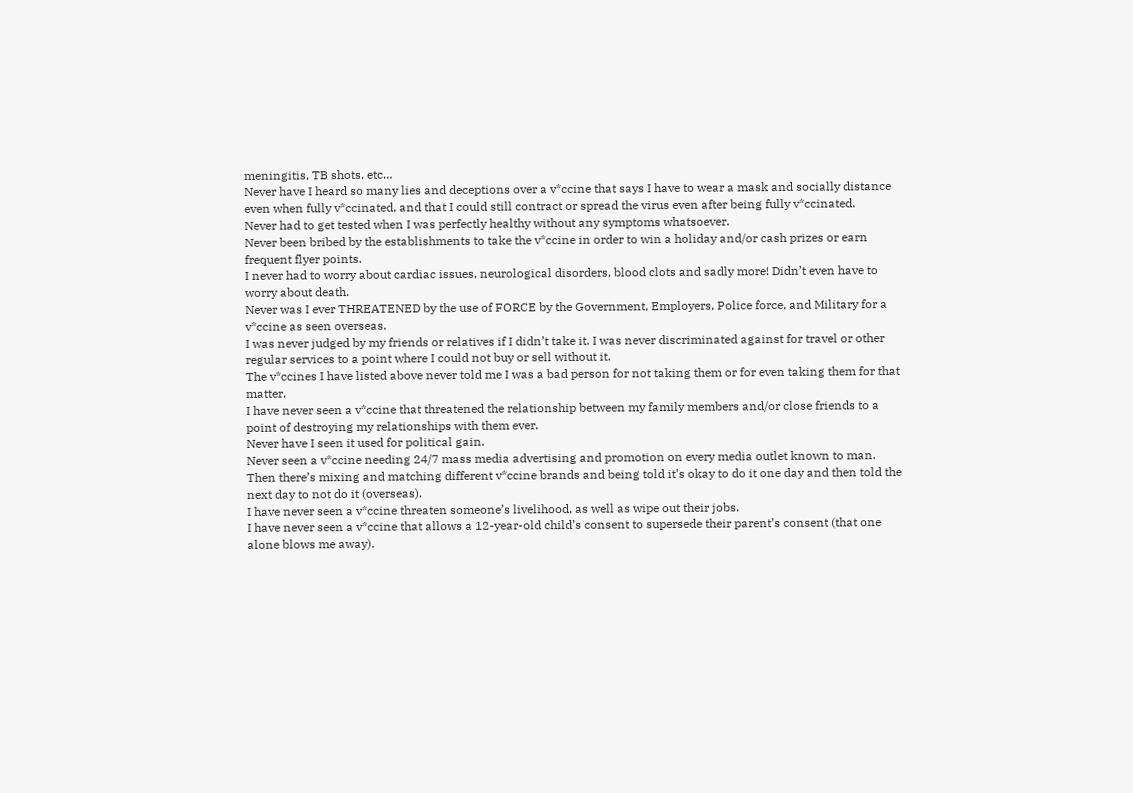meningitis, TB shots, etc…
Never have I heard so many lies and deceptions over a v*ccine that says I have to wear a mask and socially distance even when fully v*ccinated, and that I could still contract or spread the virus even after being fully v*ccinated.
Never had to get tested when I was perfectly healthy without any symptoms whatsoever.
Never been bribed by the establishments to take the v*ccine in order to win a holiday and/or cash prizes or earn frequent flyer points.
I never had to worry about cardiac issues, neurological disorders, blood clots and sadly more! Didn’t even have to worry about death.
Never was I ever THREATENED by the use of FORCE by the Government, Employers, Police force, and Military for a v*ccine as seen overseas.
I was never judged by my friends or relatives if I didn’t take it. I was never discriminated against for travel or other regular services to a point where I could not buy or sell without it.
The v*ccines I have listed above never told me I was a bad person for not taking them or for even taking them for that matter.
I have never seen a v*ccine that threatened the relationship between my family members and/or close friends to a point of destroying my relationships with them ever.
Never have I seen it used for political gain.
Never seen a v*ccine needing 24/7 mass media advertising and promotion on every media outlet known to man.
Then there’s mixing and matching different v*ccine brands and being told it’s okay to do it one day and then told the next day to not do it (overseas).
I have never seen a v*ccine threaten someone’s livelihood, as well as wipe out their jobs.
I have never seen a v*ccine that allows a 12-year-old child’s consent to supersede their parent’s consent (that one alone blows me away).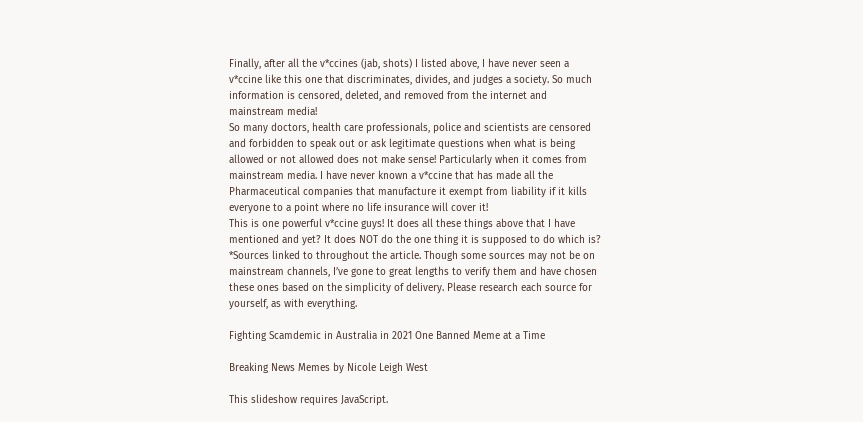Finally, after all the v*ccines (jab, shots) I listed above, I have never seen a v*ccine like this one that discriminates, divides, and judges a society. So much information is censored, deleted, and removed from the internet and mainstream media!
So many doctors, health care professionals, police and scientists are censored and forbidden to speak out or ask legitimate questions when what is being allowed or not allowed does not make sense! Particularly when it comes from mainstream media. I have never known a v*ccine that has made all the Pharmaceutical companies that manufacture it exempt from liability if it kills everyone to a point where no life insurance will cover it!
This is one powerful v*ccine guys! It does all these things above that I have mentioned and yet? It does NOT do the one thing it is supposed to do which is?
*Sources linked to throughout the article. Though some sources may not be on mainstream channels, I’ve gone to great lengths to verify them and have chosen these ones based on the simplicity of delivery. Please research each source for yourself, as with everything.

Fighting Scamdemic in Australia in 2021 One Banned Meme at a Time

Breaking News Memes by Nicole Leigh West

This slideshow requires JavaScript.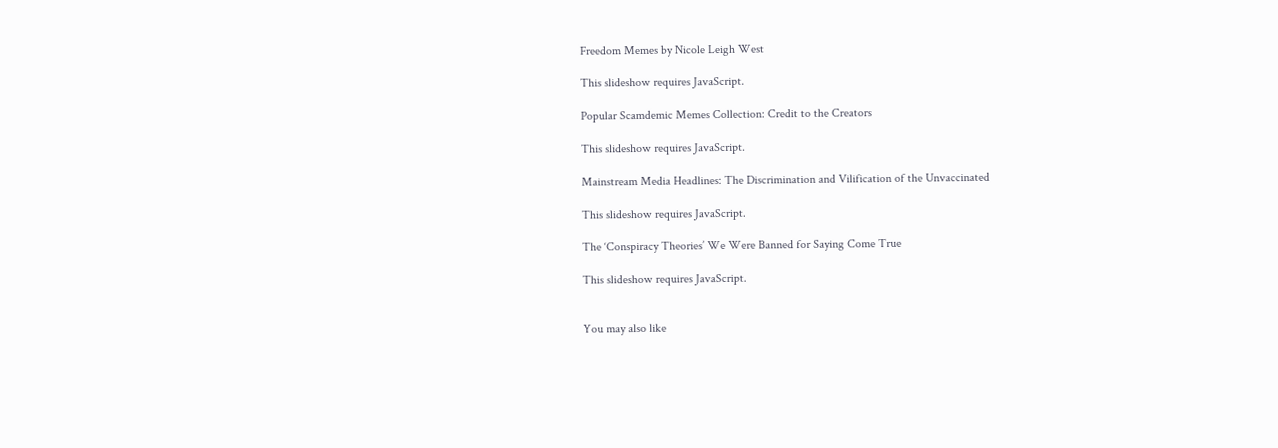Freedom Memes by Nicole Leigh West

This slideshow requires JavaScript.

Popular Scamdemic Memes Collection: Credit to the Creators

This slideshow requires JavaScript.

Mainstream Media Headlines: The Discrimination and Vilification of the Unvaccinated

This slideshow requires JavaScript.

The ‘Conspiracy Theories’ We Were Banned for Saying Come True

This slideshow requires JavaScript.


You may also like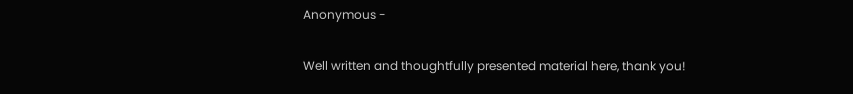Anonymous -

Well written and thoughtfully presented material here, thank you!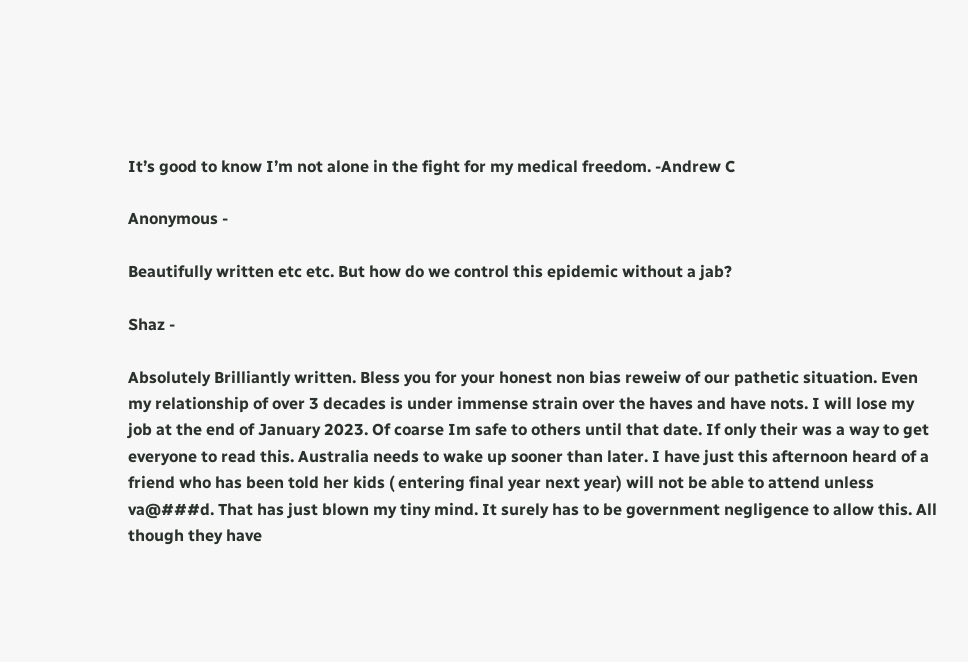It’s good to know I’m not alone in the fight for my medical freedom. -Andrew C

Anonymous -

Beautifully written etc etc. But how do we control this epidemic without a jab?

Shaz -

Absolutely Brilliantly written. Bless you for your honest non bias reweiw of our pathetic situation. Even my relationship of over 3 decades is under immense strain over the haves and have nots. I will lose my job at the end of January 2023. Of coarse Im safe to others until that date. If only their was a way to get everyone to read this. Australia needs to wake up sooner than later. I have just this afternoon heard of a friend who has been told her kids ( entering final year next year) will not be able to attend unless va@###d. That has just blown my tiny mind. It surely has to be government negligence to allow this. All though they have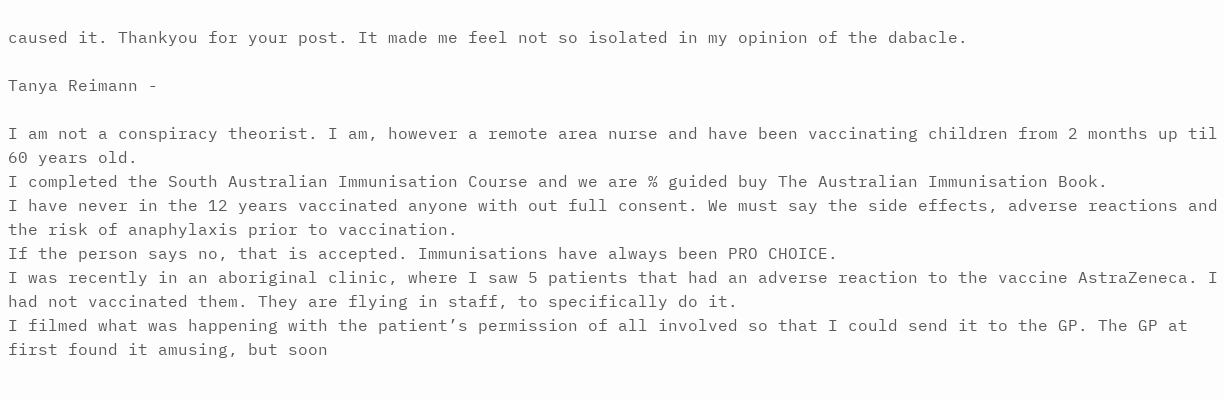caused it. Thankyou for your post. It made me feel not so isolated in my opinion of the dabacle.

Tanya Reimann -

I am not a conspiracy theorist. I am, however a remote area nurse and have been vaccinating children from 2 months up til 60 years old.
I completed the South Australian Immunisation Course and we are % guided buy The Australian Immunisation Book.
I have never in the 12 years vaccinated anyone with out full consent. We must say the side effects, adverse reactions and the risk of anaphylaxis prior to vaccination.
If the person says no, that is accepted. Immunisations have always been PRO CHOICE.
I was recently in an aboriginal clinic, where I saw 5 patients that had an adverse reaction to the vaccine AstraZeneca. I had not vaccinated them. They are flying in staff, to specifically do it.
I filmed what was happening with the patient’s permission of all involved so that I could send it to the GP. The GP at first found it amusing, but soon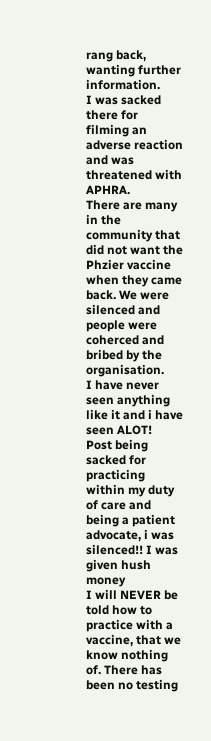rang back, wanting further information.
I was sacked there for filming an adverse reaction and was threatened with APHRA.
There are many in the community that did not want the Phzier vaccine when they came back. We were silenced and people were coherced and bribed by the organisation.
I have never seen anything like it and i have seen ALOT!
Post being sacked for practicing within my duty of care and being a patient advocate, i was silenced!! I was given hush money
I will NEVER be told how to practice with a vaccine, that we know nothing of. There has been no testing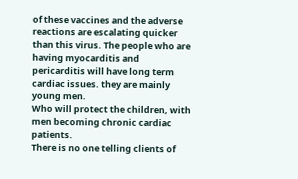of these vaccines and the adverse reactions are escalating quicker than this virus. The people who are having myocarditis and pericarditis will have long term cardiac issues. they are mainly young men.
Who will protect the children, with men becoming chronic cardiac patients.
There is no one telling clients of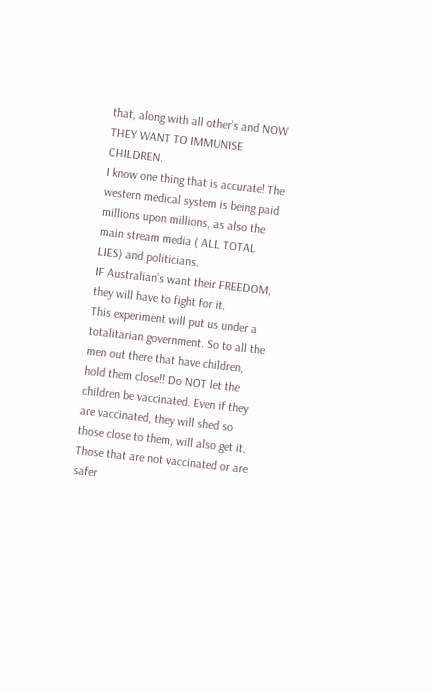that, along with all other’s and NOW THEY WANT TO IMMUNISE CHILDREN.
I know one thing that is accurate! The western medical system is being paid millions upon millions, as also the main stream media ( ALL TOTAL LIES) and politicians.
IF Australian’s want their FREEDOM, they will have to fight for it.
This experiment will put us under a totalitarian government. So to all the men out there that have children, hold them close!! Do NOT let the children be vaccinated. Even if they are vaccinated, they will shed so those close to them, will also get it. Those that are not vaccinated or are safer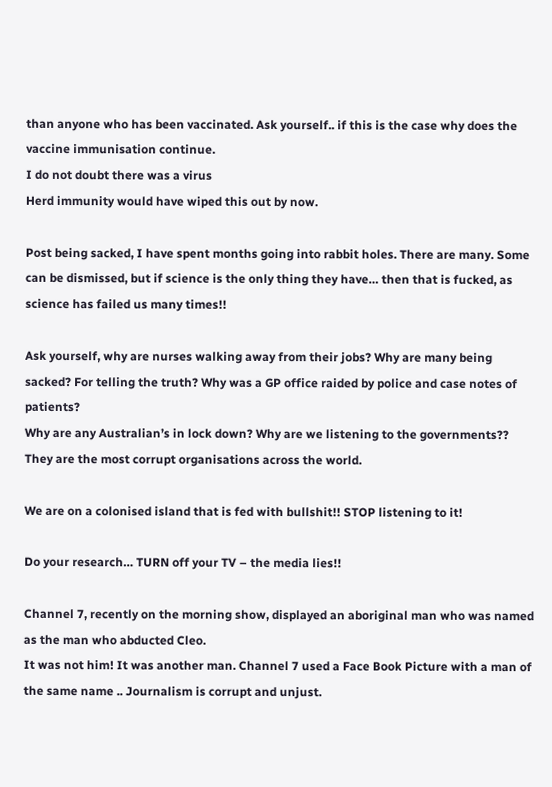than anyone who has been vaccinated. Ask yourself.. if this is the case why does the vaccine immunisation continue.
I do not doubt there was a virus
Herd immunity would have wiped this out by now.

Post being sacked, I have spent months going into rabbit holes. There are many. Some can be dismissed, but if science is the only thing they have… then that is fucked, as science has failed us many times!!

Ask yourself, why are nurses walking away from their jobs? Why are many being sacked? For telling the truth? Why was a GP office raided by police and case notes of patients?
Why are any Australian’s in lock down? Why are we listening to the governments?? They are the most corrupt organisations across the world.

We are on a colonised island that is fed with bullshit!! STOP listening to it!

Do your research… TURN off your TV – the media lies!!

Channel 7, recently on the morning show, displayed an aboriginal man who was named as the man who abducted Cleo.
It was not him! It was another man. Channel 7 used a Face Book Picture with a man of the same name .. Journalism is corrupt and unjust.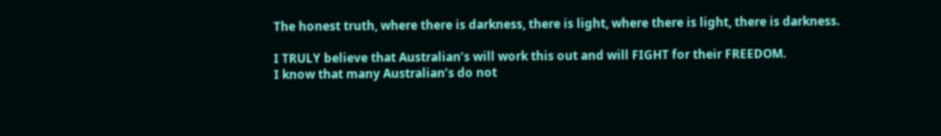The honest truth, where there is darkness, there is light, where there is light, there is darkness.

I TRULY believe that Australian’s will work this out and will FIGHT for their FREEDOM.
I know that many Australian’s do not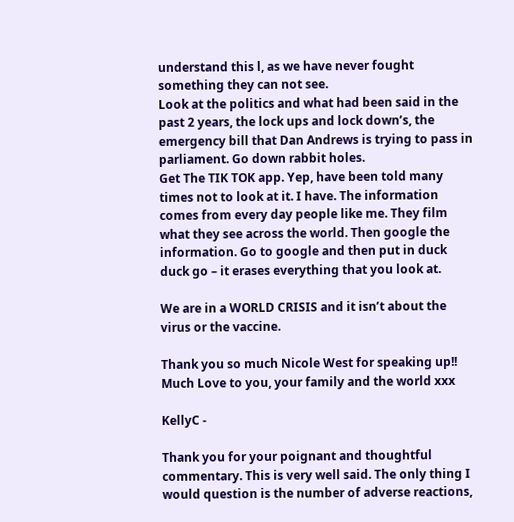understand this l, as we have never fought something they can not see.
Look at the politics and what had been said in the past 2 years, the lock ups and lock down’s, the emergency bill that Dan Andrews is trying to pass in parliament. Go down rabbit holes.
Get The TIK TOK app. Yep, have been told many times not to look at it. I have. The information comes from every day people like me. They film what they see across the world. Then google the information. Go to google and then put in duck duck go – it erases everything that you look at.

We are in a WORLD CRISIS and it isn’t about the virus or the vaccine.

Thank you so much Nicole West for speaking up!! Much Love to you, your family and the world xxx

KellyC -

Thank you for your poignant and thoughtful commentary. This is very well said. The only thing I would question is the number of adverse reactions,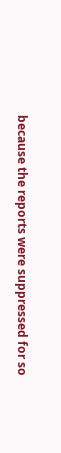because the reports were suppressed for so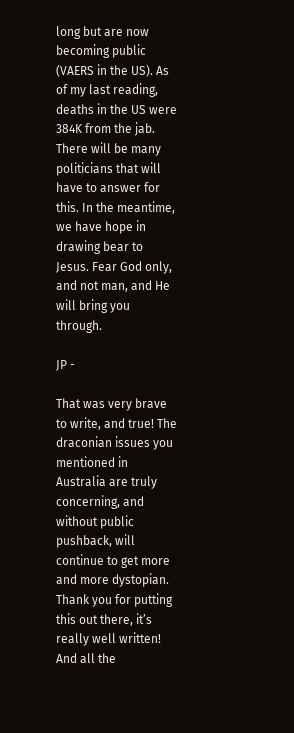long but are now becoming public (VAERS in the US). As of my last reading, deaths in the US were 384K from the jab. There will be many politicians that will have to answer for this. In the meantime, we have hope in drawing bear to Jesus. Fear God only, and not man, and He will bring you through.

JP -

That was very brave to write, and true! The draconian issues you mentioned in Australia are truly concerning, and without public pushback, will continue to get more and more dystopian. Thank you for putting this out there, it’s really well written! And all the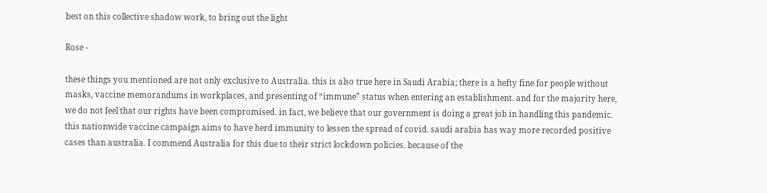best on this collective shadow work, to bring out the light

Rose -

these things you mentioned are not only exclusive to Australia. this is also true here in Saudi Arabia; there is a hefty fine for people without masks, vaccine memorandums in workplaces, and presenting of “immune” status when entering an establishment. and for the majority here, we do not feel that our rights have been compromised. in fact, we believe that our government is doing a great job in handling this pandemic. this nationwide vaccine campaign aims to have herd immunity to lessen the spread of covid. saudi arabia has way more recorded positive cases than australia. I commend Australia for this due to their strict lockdown policies. because of the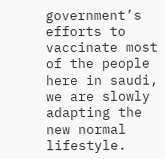government’s efforts to vaccinate most of the people here in saudi, we are slowly adapting the new normal lifestyle.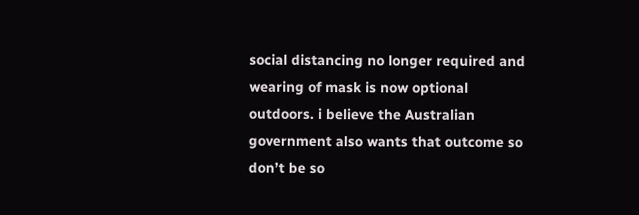social distancing no longer required and wearing of mask is now optional outdoors. i believe the Australian government also wants that outcome so don’t be so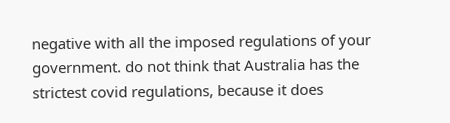negative with all the imposed regulations of your government. do not think that Australia has the strictest covid regulations, because it does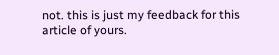not. this is just my feedback for this article of yours.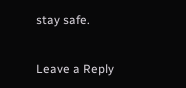stay safe.


Leave a Reply